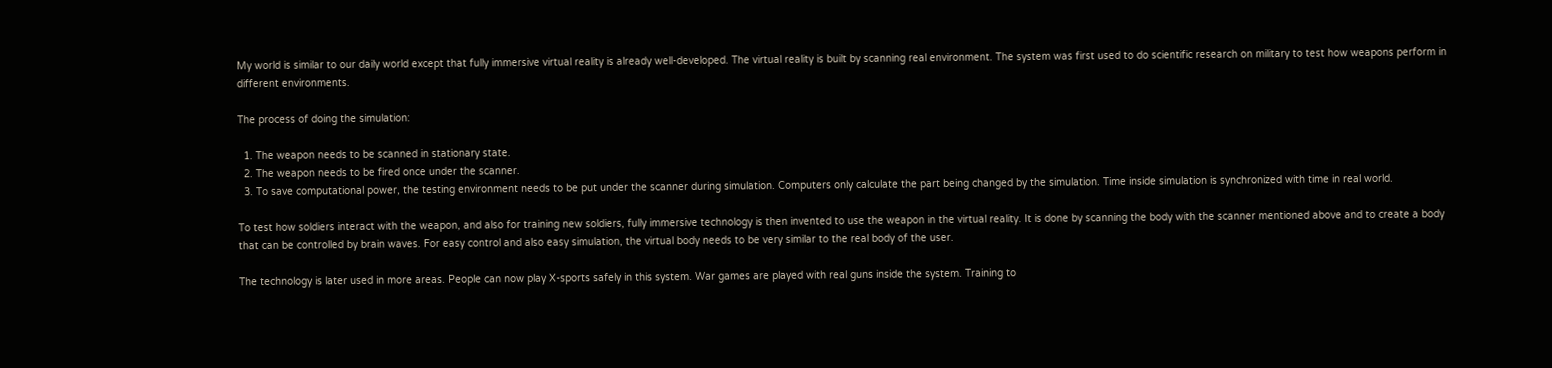My world is similar to our daily world except that fully immersive virtual reality is already well-developed. The virtual reality is built by scanning real environment. The system was first used to do scientific research on military to test how weapons perform in different environments.

The process of doing the simulation:

  1. The weapon needs to be scanned in stationary state.
  2. The weapon needs to be fired once under the scanner.
  3. To save computational power, the testing environment needs to be put under the scanner during simulation. Computers only calculate the part being changed by the simulation. Time inside simulation is synchronized with time in real world.

To test how soldiers interact with the weapon, and also for training new soldiers, fully immersive technology is then invented to use the weapon in the virtual reality. It is done by scanning the body with the scanner mentioned above and to create a body that can be controlled by brain waves. For easy control and also easy simulation, the virtual body needs to be very similar to the real body of the user.

The technology is later used in more areas. People can now play X-sports safely in this system. War games are played with real guns inside the system. Training to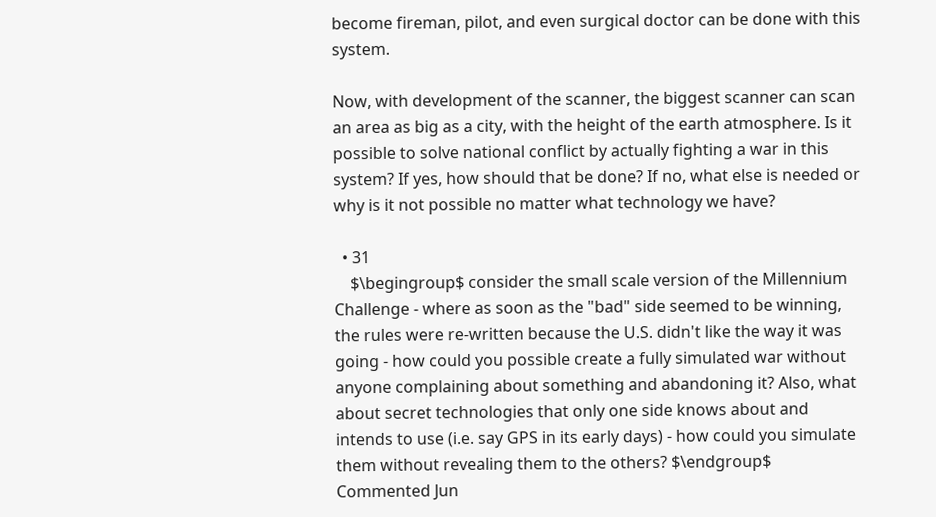become fireman, pilot, and even surgical doctor can be done with this system.

Now, with development of the scanner, the biggest scanner can scan an area as big as a city, with the height of the earth atmosphere. Is it possible to solve national conflict by actually fighting a war in this system? If yes, how should that be done? If no, what else is needed or why is it not possible no matter what technology we have?

  • 31
    $\begingroup$ consider the small scale version of the Millennium Challenge - where as soon as the "bad" side seemed to be winning, the rules were re-written because the U.S. didn't like the way it was going - how could you possible create a fully simulated war without anyone complaining about something and abandoning it? Also, what about secret technologies that only one side knows about and intends to use (i.e. say GPS in its early days) - how could you simulate them without revealing them to the others? $\endgroup$ Commented Jun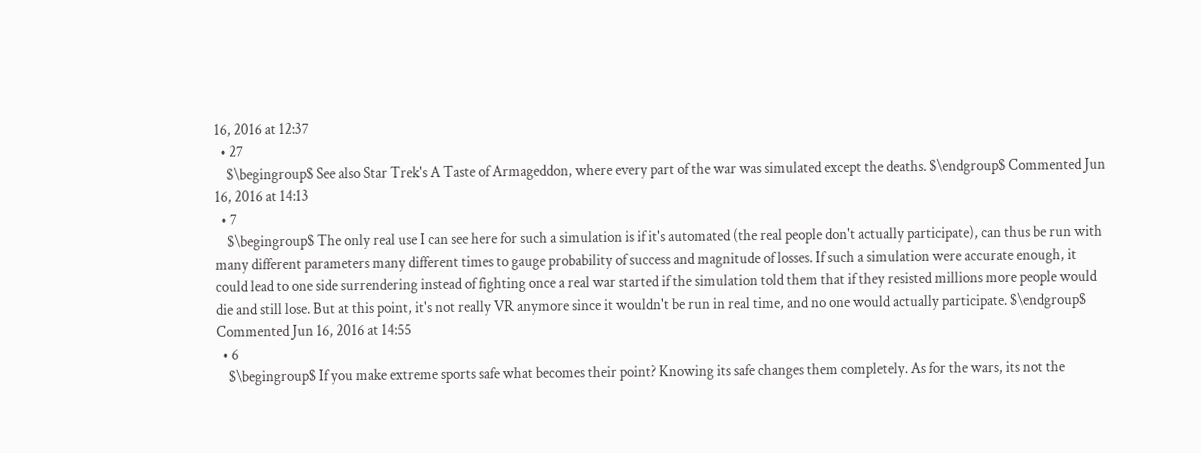16, 2016 at 12:37
  • 27
    $\begingroup$ See also Star Trek's A Taste of Armageddon, where every part of the war was simulated except the deaths. $\endgroup$ Commented Jun 16, 2016 at 14:13
  • 7
    $\begingroup$ The only real use I can see here for such a simulation is if it's automated (the real people don't actually participate), can thus be run with many different parameters many different times to gauge probability of success and magnitude of losses. If such a simulation were accurate enough, it could lead to one side surrendering instead of fighting once a real war started if the simulation told them that if they resisted millions more people would die and still lose. But at this point, it's not really VR anymore since it wouldn't be run in real time, and no one would actually participate. $\endgroup$ Commented Jun 16, 2016 at 14:55
  • 6
    $\begingroup$ If you make extreme sports safe what becomes their point? Knowing its safe changes them completely. As for the wars, its not the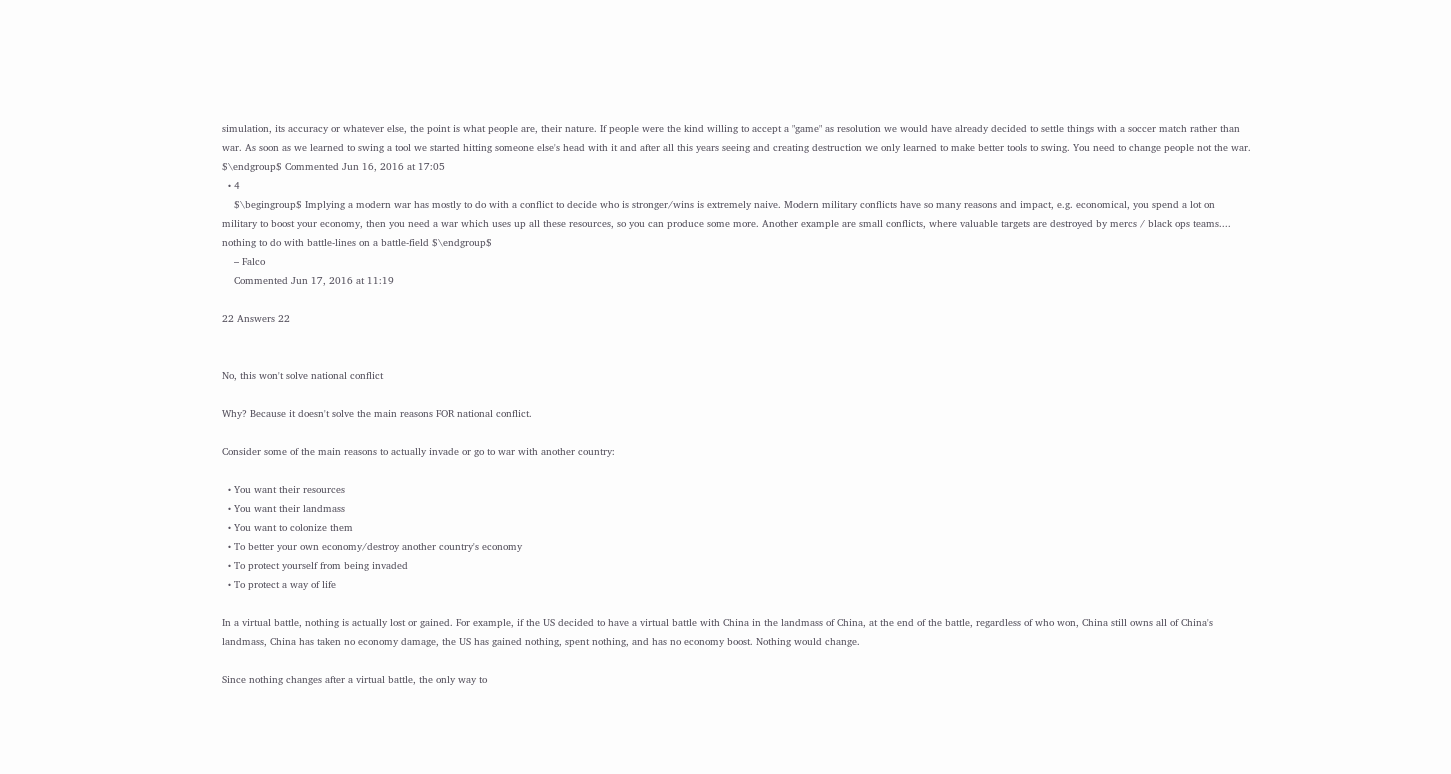simulation, its accuracy or whatever else, the point is what people are, their nature. If people were the kind willing to accept a "game" as resolution we would have already decided to settle things with a soccer match rather than war. As soon as we learned to swing a tool we started hitting someone else's head with it and after all this years seeing and creating destruction we only learned to make better tools to swing. You need to change people not the war. $\endgroup$ Commented Jun 16, 2016 at 17:05
  • 4
    $\begingroup$ Implying a modern war has mostly to do with a conflict to decide who is stronger/wins is extremely naive. Modern military conflicts have so many reasons and impact, e.g. economical, you spend a lot on military to boost your economy, then you need a war which uses up all these resources, so you can produce some more. Another example are small conflicts, where valuable targets are destroyed by mercs / black ops teams.... nothing to do with battle-lines on a battle-field $\endgroup$
    – Falco
    Commented Jun 17, 2016 at 11:19

22 Answers 22


No, this won't solve national conflict

Why? Because it doesn't solve the main reasons FOR national conflict.

Consider some of the main reasons to actually invade or go to war with another country:

  • You want their resources
  • You want their landmass
  • You want to colonize them
  • To better your own economy/destroy another country's economy
  • To protect yourself from being invaded
  • To protect a way of life

In a virtual battle, nothing is actually lost or gained. For example, if the US decided to have a virtual battle with China in the landmass of China, at the end of the battle, regardless of who won, China still owns all of China's landmass, China has taken no economy damage, the US has gained nothing, spent nothing, and has no economy boost. Nothing would change.

Since nothing changes after a virtual battle, the only way to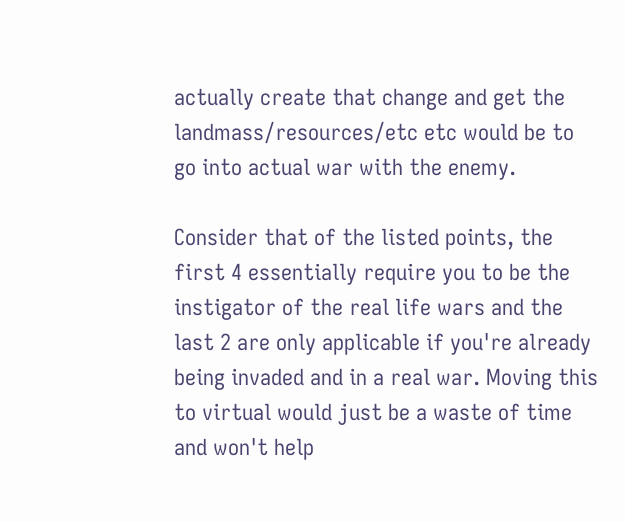actually create that change and get the landmass/resources/etc etc would be to go into actual war with the enemy.

Consider that of the listed points, the first 4 essentially require you to be the instigator of the real life wars and the last 2 are only applicable if you're already being invaded and in a real war. Moving this to virtual would just be a waste of time and won't help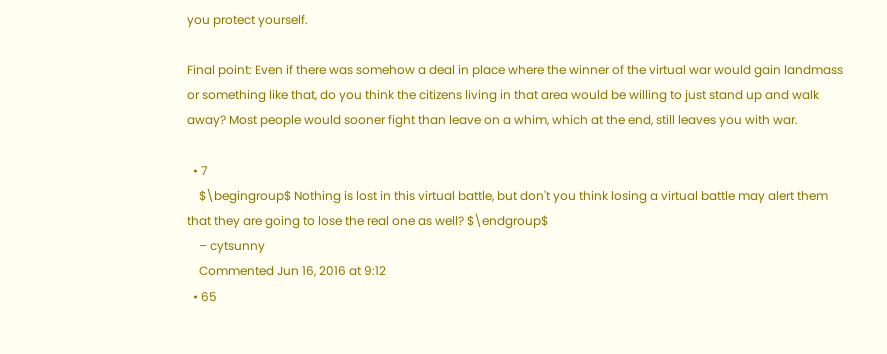you protect yourself.

Final point: Even if there was somehow a deal in place where the winner of the virtual war would gain landmass or something like that, do you think the citizens living in that area would be willing to just stand up and walk away? Most people would sooner fight than leave on a whim, which at the end, still leaves you with war.

  • 7
    $\begingroup$ Nothing is lost in this virtual battle, but don't you think losing a virtual battle may alert them that they are going to lose the real one as well? $\endgroup$
    – cytsunny
    Commented Jun 16, 2016 at 9:12
  • 65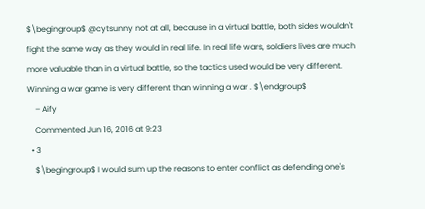$\begingroup$ @cytsunny not at all, because in a virtual battle, both sides wouldn't fight the same way as they would in real life. In real life wars, soldiers lives are much more valuable than in a virtual battle, so the tactics used would be very different. Winning a war game is very different than winning a war . $\endgroup$
    – Aify
    Commented Jun 16, 2016 at 9:23
  • 3
    $\begingroup$ I would sum up the reasons to enter conflict as defending one's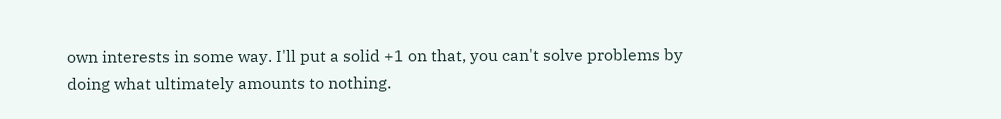own interests in some way. I'll put a solid +1 on that, you can't solve problems by doing what ultimately amounts to nothing.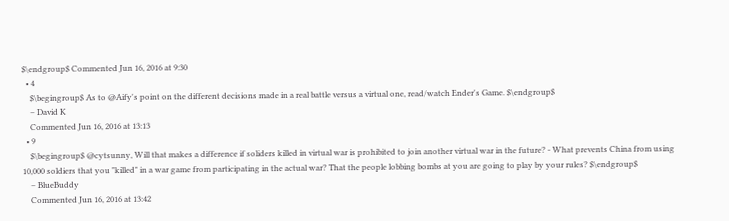$\endgroup$ Commented Jun 16, 2016 at 9:30
  • 4
    $\begingroup$ As to @Aify's point on the different decisions made in a real battle versus a virtual one, read/watch Ender's Game. $\endgroup$
    – David K
    Commented Jun 16, 2016 at 13:13
  • 9
    $\begingroup$ @cytsunny, Will that makes a difference if soliders killed in virtual war is prohibited to join another virtual war in the future? - What prevents China from using 10,000 soldiers that you "killed" in a war game from participating in the actual war? That the people lobbing bombs at you are going to play by your rules? $\endgroup$
    – BlueBuddy
    Commented Jun 16, 2016 at 13:42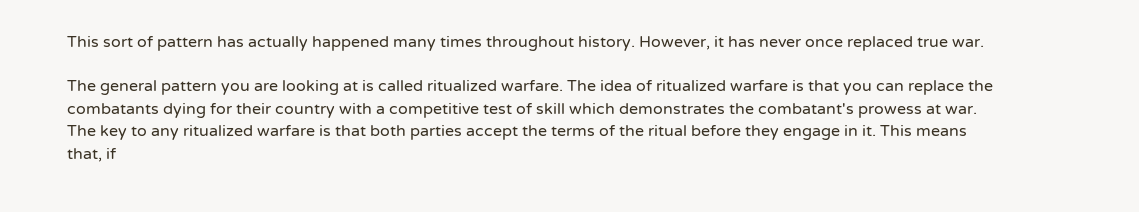This sort of pattern has actually happened many times throughout history. However, it has never once replaced true war.

The general pattern you are looking at is called ritualized warfare. The idea of ritualized warfare is that you can replace the combatants dying for their country with a competitive test of skill which demonstrates the combatant's prowess at war. The key to any ritualized warfare is that both parties accept the terms of the ritual before they engage in it. This means that, if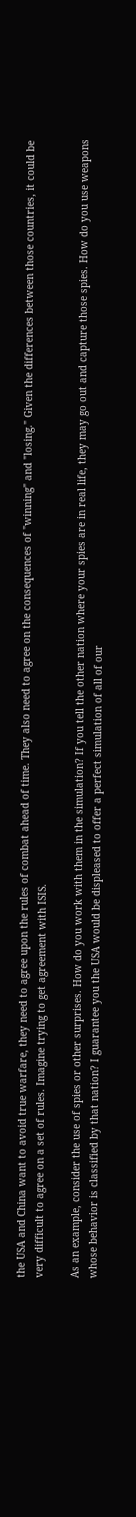the USA and China want to avoid true warfare, they need to agree upon the rules of combat ahead of time. They also need to agree on the consequences of "winning" and "losing." Given the differences between those countries, it could be very difficult to agree on a set of rules. Imagine trying to get agreement with ISIS.

As an example, consider the use of spies or other surprises. How do you work with them in the simulation? If you tell the other nation where your spies are in real life, they may go out and capture those spies. How do you use weapons whose behavior is classified by that nation? I guarantee you the USA would be displeased to offer a perfect simulation of all of our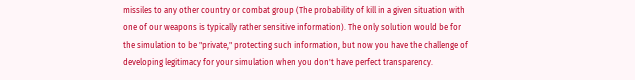missiles to any other country or combat group (The probability of kill in a given situation with one of our weapons is typically rather sensitive information). The only solution would be for the simulation to be "private," protecting such information, but now you have the challenge of developing legitimacy for your simulation when you don't have perfect transparency.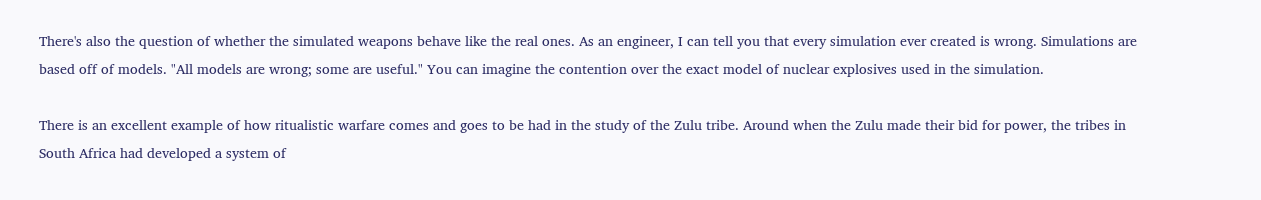There's also the question of whether the simulated weapons behave like the real ones. As an engineer, I can tell you that every simulation ever created is wrong. Simulations are based off of models. "All models are wrong; some are useful." You can imagine the contention over the exact model of nuclear explosives used in the simulation.

There is an excellent example of how ritualistic warfare comes and goes to be had in the study of the Zulu tribe. Around when the Zulu made their bid for power, the tribes in South Africa had developed a system of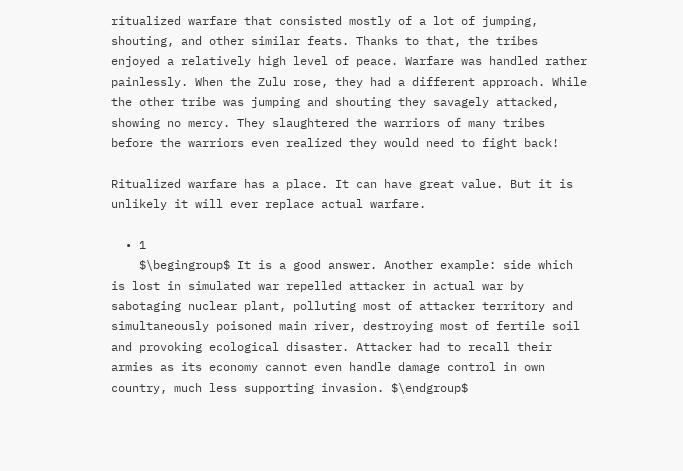ritualized warfare that consisted mostly of a lot of jumping, shouting, and other similar feats. Thanks to that, the tribes enjoyed a relatively high level of peace. Warfare was handled rather painlessly. When the Zulu rose, they had a different approach. While the other tribe was jumping and shouting they savagely attacked, showing no mercy. They slaughtered the warriors of many tribes before the warriors even realized they would need to fight back!

Ritualized warfare has a place. It can have great value. But it is unlikely it will ever replace actual warfare.

  • 1
    $\begingroup$ It is a good answer. Another example: side which is lost in simulated war repelled attacker in actual war by sabotaging nuclear plant, polluting most of attacker territory and simultaneously poisoned main river, destroying most of fertile soil and provoking ecological disaster. Attacker had to recall their armies as its economy cannot even handle damage control in own country, much less supporting invasion. $\endgroup$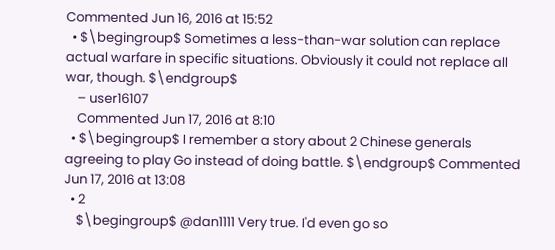Commented Jun 16, 2016 at 15:52
  • $\begingroup$ Sometimes a less-than-war solution can replace actual warfare in specific situations. Obviously it could not replace all war, though. $\endgroup$
    – user16107
    Commented Jun 17, 2016 at 8:10
  • $\begingroup$ I remember a story about 2 Chinese generals agreeing to play Go instead of doing battle. $\endgroup$ Commented Jun 17, 2016 at 13:08
  • 2
    $\begingroup$ @dan1111 Very true. I'd even go so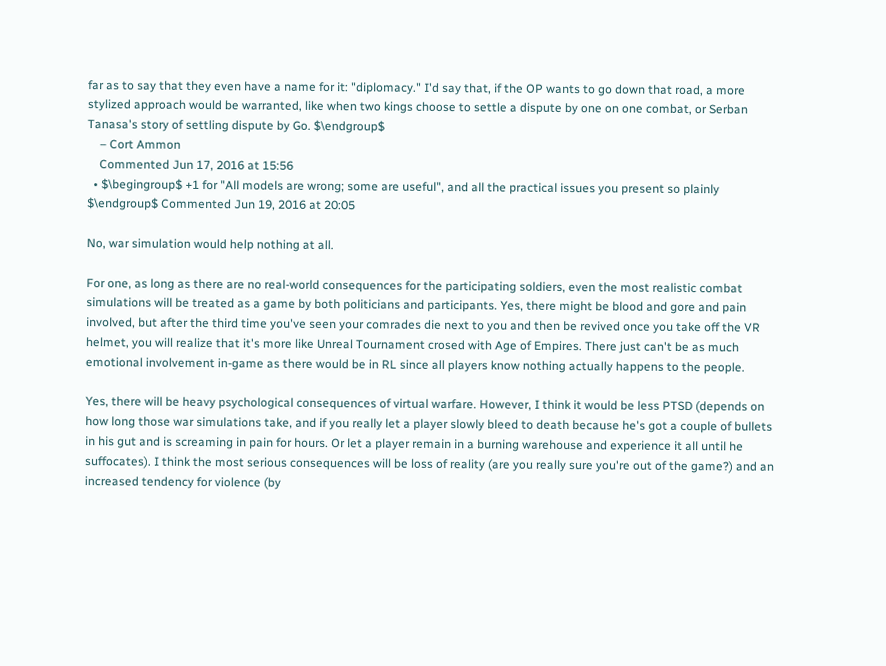far as to say that they even have a name for it: "diplomacy." I'd say that, if the OP wants to go down that road, a more stylized approach would be warranted, like when two kings choose to settle a dispute by one on one combat, or Serban Tanasa's story of settling dispute by Go. $\endgroup$
    – Cort Ammon
    Commented Jun 17, 2016 at 15:56
  • $\begingroup$ +1 for "All models are wrong; some are useful", and all the practical issues you present so plainly $\endgroup$ Commented Jun 19, 2016 at 20:05

No, war simulation would help nothing at all.

For one, as long as there are no real-world consequences for the participating soldiers, even the most realistic combat simulations will be treated as a game by both politicians and participants. Yes, there might be blood and gore and pain involved, but after the third time you've seen your comrades die next to you and then be revived once you take off the VR helmet, you will realize that it's more like Unreal Tournament crosed with Age of Empires. There just can't be as much emotional involvement in-game as there would be in RL since all players know nothing actually happens to the people.

Yes, there will be heavy psychological consequences of virtual warfare. However, I think it would be less PTSD (depends on how long those war simulations take, and if you really let a player slowly bleed to death because he's got a couple of bullets in his gut and is screaming in pain for hours. Or let a player remain in a burning warehouse and experience it all until he suffocates). I think the most serious consequences will be loss of reality (are you really sure you're out of the game?) and an increased tendency for violence (by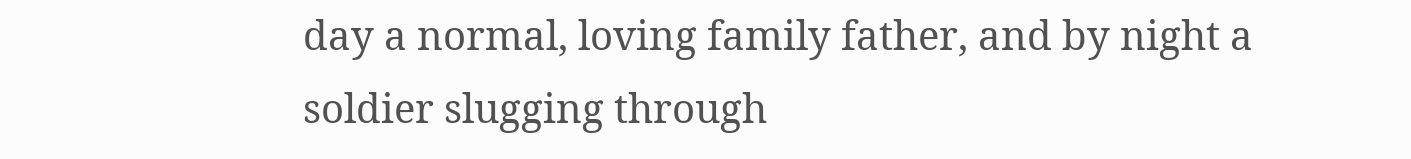day a normal, loving family father, and by night a soldier slugging through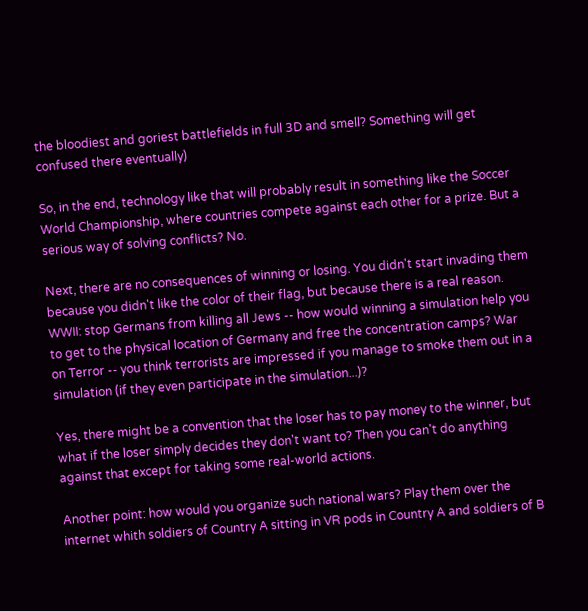the bloodiest and goriest battlefields in full 3D and smell? Something will get confused there eventually)

So, in the end, technology like that will probably result in something like the Soccer World Championship, where countries compete against each other for a prize. But a serious way of solving conflicts? No.

Next, there are no consequences of winning or losing. You didn't start invading them because you didn't like the color of their flag, but because there is a real reason. WWII: stop Germans from killing all Jews -- how would winning a simulation help you to get to the physical location of Germany and free the concentration camps? War on Terror -- you think terrorists are impressed if you manage to smoke them out in a simulation (if they even participate in the simulation...)?

Yes, there might be a convention that the loser has to pay money to the winner, but what if the loser simply decides they don't want to? Then you can't do anything against that except for taking some real-world actions.

Another point: how would you organize such national wars? Play them over the internet whith soldiers of Country A sitting in VR pods in Country A and soldiers of B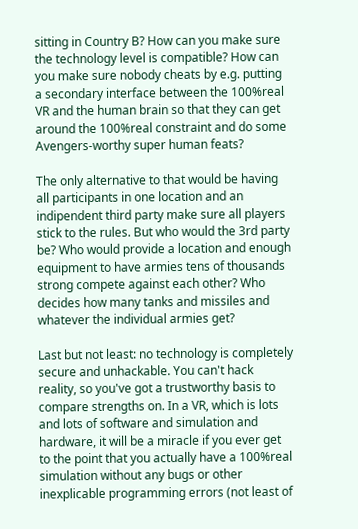sitting in Country B? How can you make sure the technology level is compatible? How can you make sure nobody cheats by e.g. putting a secondary interface between the 100%real VR and the human brain so that they can get around the 100%real constraint and do some Avengers-worthy super human feats?

The only alternative to that would be having all participants in one location and an indipendent third party make sure all players stick to the rules. But who would the 3rd party be? Who would provide a location and enough equipment to have armies tens of thousands strong compete against each other? Who decides how many tanks and missiles and whatever the individual armies get?

Last but not least: no technology is completely secure and unhackable. You can't hack reality, so you've got a trustworthy basis to compare strengths on. In a VR, which is lots and lots of software and simulation and hardware, it will be a miracle if you ever get to the point that you actually have a 100%real simulation without any bugs or other inexplicable programming errors (not least of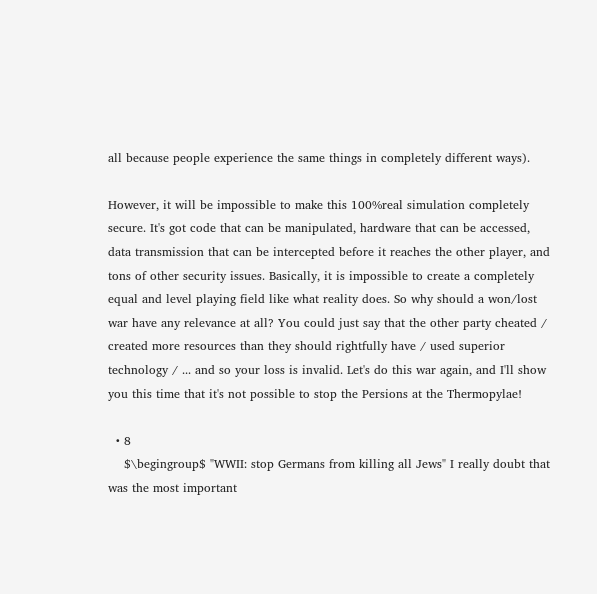all because people experience the same things in completely different ways).

However, it will be impossible to make this 100%real simulation completely secure. It's got code that can be manipulated, hardware that can be accessed, data transmission that can be intercepted before it reaches the other player, and tons of other security issues. Basically, it is impossible to create a completely equal and level playing field like what reality does. So why should a won/lost war have any relevance at all? You could just say that the other party cheated / created more resources than they should rightfully have / used superior technology / ... and so your loss is invalid. Let's do this war again, and I'll show you this time that it's not possible to stop the Persions at the Thermopylae!

  • 8
    $\begingroup$ "WWII: stop Germans from killing all Jews" I really doubt that was the most important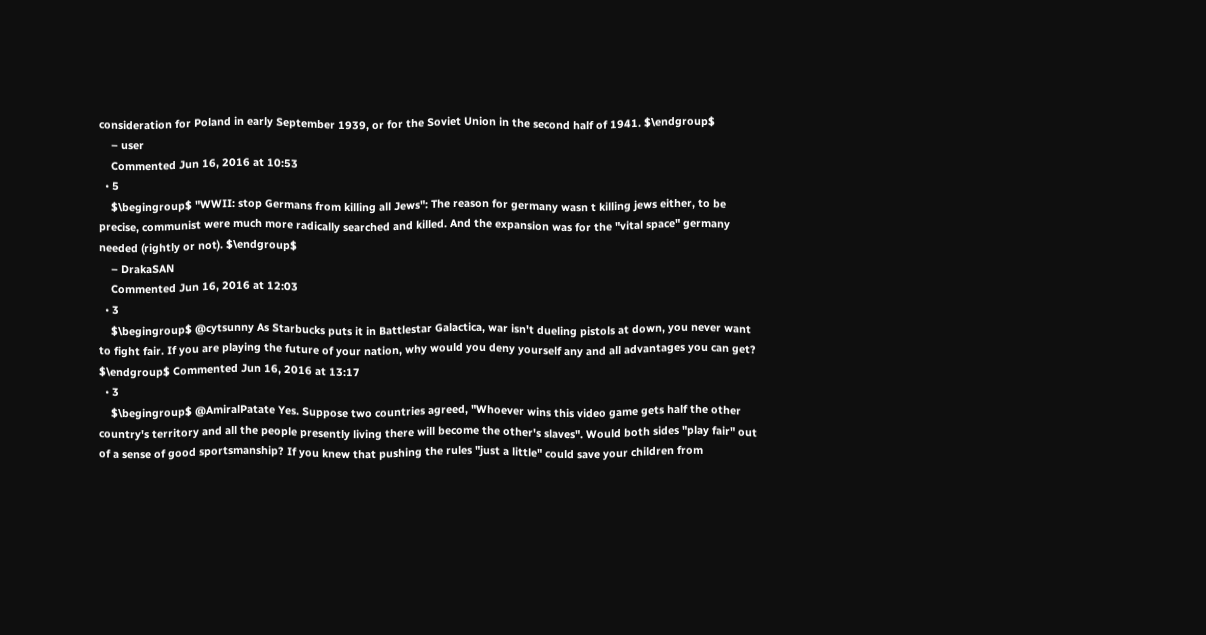consideration for Poland in early September 1939, or for the Soviet Union in the second half of 1941. $\endgroup$
    – user
    Commented Jun 16, 2016 at 10:53
  • 5
    $\begingroup$ "WWII: stop Germans from killing all Jews": The reason for germany wasn t killing jews either, to be precise, communist were much more radically searched and killed. And the expansion was for the "vital space" germany needed (rightly or not). $\endgroup$
    – DrakaSAN
    Commented Jun 16, 2016 at 12:03
  • 3
    $\begingroup$ @cytsunny As Starbucks puts it in Battlestar Galactica, war isn't dueling pistols at down, you never want to fight fair. If you are playing the future of your nation, why would you deny yourself any and all advantages you can get? $\endgroup$ Commented Jun 16, 2016 at 13:17
  • 3
    $\begingroup$ @AmiralPatate Yes. Suppose two countries agreed, "Whoever wins this video game gets half the other country's territory and all the people presently living there will become the other's slaves". Would both sides "play fair" out of a sense of good sportsmanship? If you knew that pushing the rules "just a little" could save your children from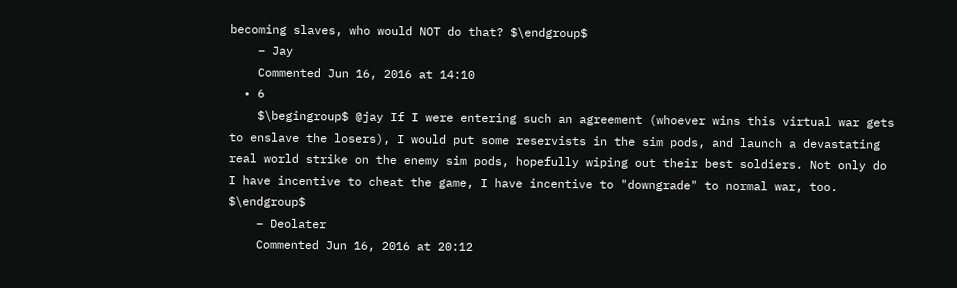becoming slaves, who would NOT do that? $\endgroup$
    – Jay
    Commented Jun 16, 2016 at 14:10
  • 6
    $\begingroup$ @jay If I were entering such an agreement (whoever wins this virtual war gets to enslave the losers), I would put some reservists in the sim pods, and launch a devastating real world strike on the enemy sim pods, hopefully wiping out their best soldiers. Not only do I have incentive to cheat the game, I have incentive to "downgrade" to normal war, too. $\endgroup$
    – Deolater
    Commented Jun 16, 2016 at 20:12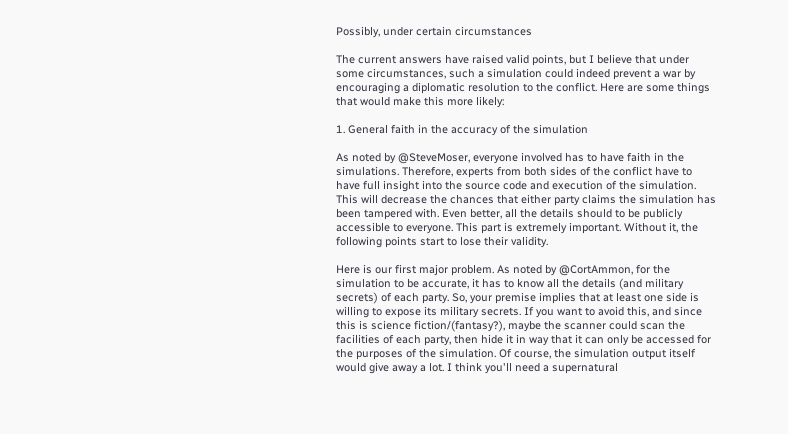Possibly, under certain circumstances

The current answers have raised valid points, but I believe that under some circumstances, such a simulation could indeed prevent a war by encouraging a diplomatic resolution to the conflict. Here are some things that would make this more likely:

1. General faith in the accuracy of the simulation

As noted by @SteveMoser, everyone involved has to have faith in the simulations. Therefore, experts from both sides of the conflict have to have full insight into the source code and execution of the simulation. This will decrease the chances that either party claims the simulation has been tampered with. Even better, all the details should to be publicly accessible to everyone. This part is extremely important. Without it, the following points start to lose their validity.

Here is our first major problem. As noted by @CortAmmon, for the simulation to be accurate, it has to know all the details (and military secrets) of each party. So, your premise implies that at least one side is willing to expose its military secrets. If you want to avoid this, and since this is science fiction/(fantasy?), maybe the scanner could scan the facilities of each party, then hide it in way that it can only be accessed for the purposes of the simulation. Of course, the simulation output itself would give away a lot. I think you'll need a supernatural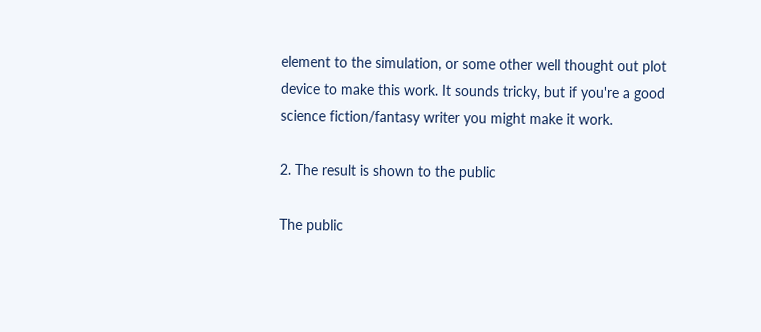element to the simulation, or some other well thought out plot device to make this work. It sounds tricky, but if you're a good science fiction/fantasy writer you might make it work.

2. The result is shown to the public

The public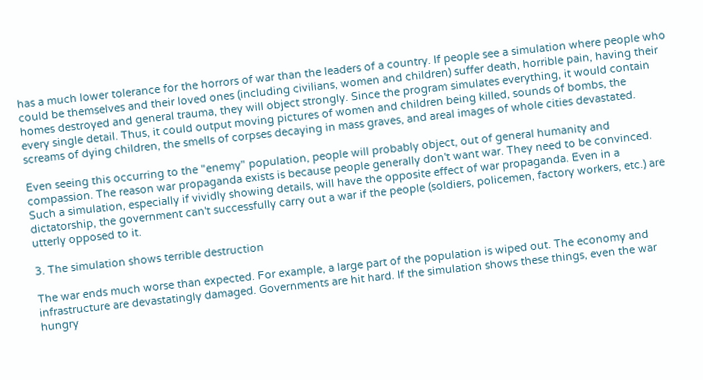has a much lower tolerance for the horrors of war than the leaders of a country. If people see a simulation where people who could be themselves and their loved ones (including civilians, women and children) suffer death, horrible pain, having their homes destroyed and general trauma, they will object strongly. Since the program simulates everything, it would contain every single detail. Thus, it could output moving pictures of women and children being killed, sounds of bombs, the screams of dying children, the smells of corpses decaying in mass graves, and areal images of whole cities devastated.

Even seeing this occurring to the "enemy" population, people will probably object, out of general humanity and compassion. The reason war propaganda exists is because people generally don't want war. They need to be convinced. Such a simulation, especially if vividly showing details, will have the opposite effect of war propaganda. Even in a dictatorship, the government can't successfully carry out a war if the people (soldiers, policemen, factory workers, etc.) are utterly opposed to it.

3. The simulation shows terrible destruction

The war ends much worse than expected. For example, a large part of the population is wiped out. The economy and infrastructure are devastatingly damaged. Governments are hit hard. If the simulation shows these things, even the war hungry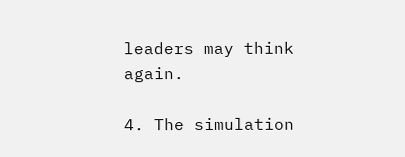leaders may think again.

4. The simulation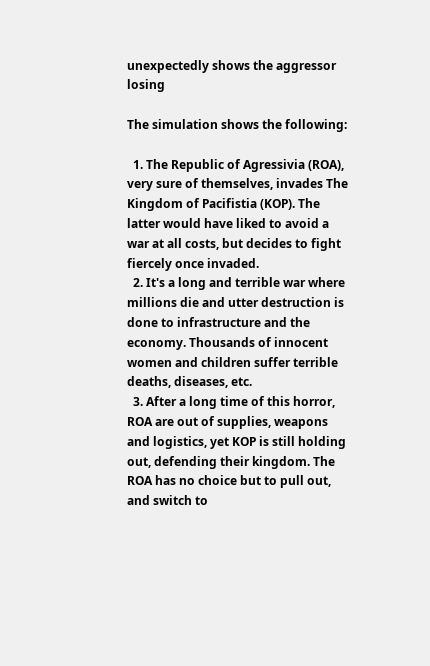unexpectedly shows the aggressor losing

The simulation shows the following:

  1. The Republic of Agressivia (ROA), very sure of themselves, invades The Kingdom of Pacifistia (KOP). The latter would have liked to avoid a war at all costs, but decides to fight fiercely once invaded.
  2. It's a long and terrible war where millions die and utter destruction is done to infrastructure and the economy. Thousands of innocent women and children suffer terrible deaths, diseases, etc.
  3. After a long time of this horror, ROA are out of supplies, weapons and logistics, yet KOP is still holding out, defending their kingdom. The ROA has no choice but to pull out, and switch to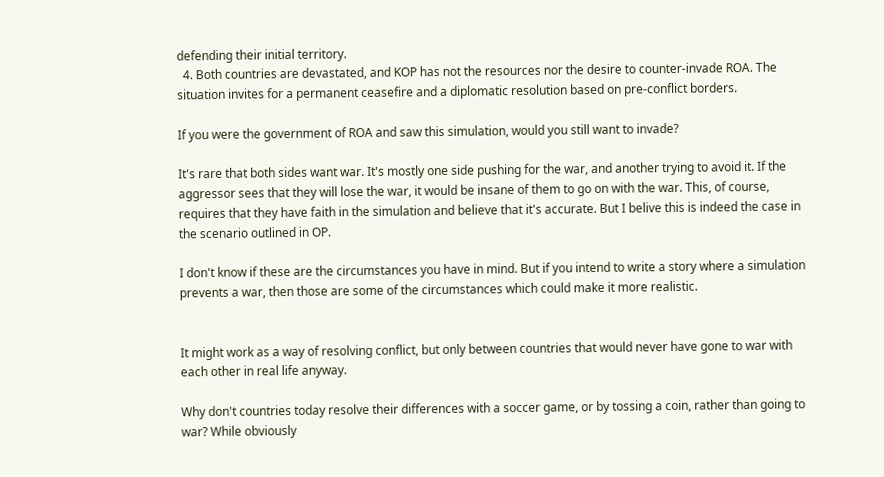defending their initial territory.
  4. Both countries are devastated, and KOP has not the resources nor the desire to counter-invade ROA. The situation invites for a permanent ceasefire and a diplomatic resolution based on pre-conflict borders.

If you were the government of ROA and saw this simulation, would you still want to invade?

It's rare that both sides want war. It's mostly one side pushing for the war, and another trying to avoid it. If the aggressor sees that they will lose the war, it would be insane of them to go on with the war. This, of course, requires that they have faith in the simulation and believe that it's accurate. But I belive this is indeed the case in the scenario outlined in OP.

I don't know if these are the circumstances you have in mind. But if you intend to write a story where a simulation prevents a war, then those are some of the circumstances which could make it more realistic.


It might work as a way of resolving conflict, but only between countries that would never have gone to war with each other in real life anyway.

Why don't countries today resolve their differences with a soccer game, or by tossing a coin, rather than going to war? While obviously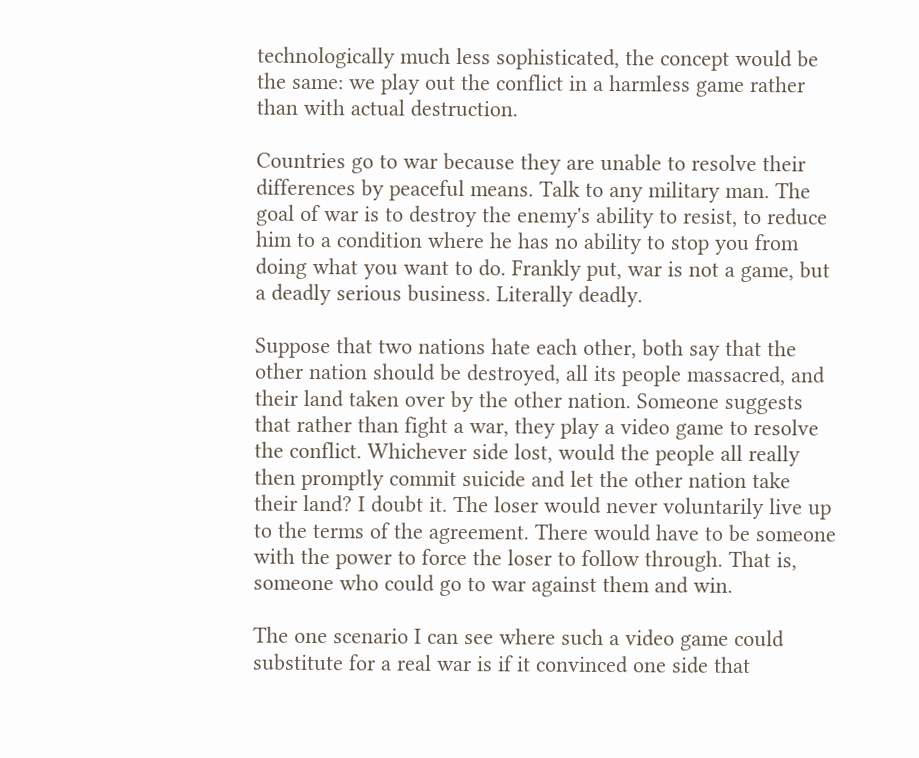technologically much less sophisticated, the concept would be the same: we play out the conflict in a harmless game rather than with actual destruction.

Countries go to war because they are unable to resolve their differences by peaceful means. Talk to any military man. The goal of war is to destroy the enemy's ability to resist, to reduce him to a condition where he has no ability to stop you from doing what you want to do. Frankly put, war is not a game, but a deadly serious business. Literally deadly.

Suppose that two nations hate each other, both say that the other nation should be destroyed, all its people massacred, and their land taken over by the other nation. Someone suggests that rather than fight a war, they play a video game to resolve the conflict. Whichever side lost, would the people all really then promptly commit suicide and let the other nation take their land? I doubt it. The loser would never voluntarily live up to the terms of the agreement. There would have to be someone with the power to force the loser to follow through. That is, someone who could go to war against them and win.

The one scenario I can see where such a video game could substitute for a real war is if it convinced one side that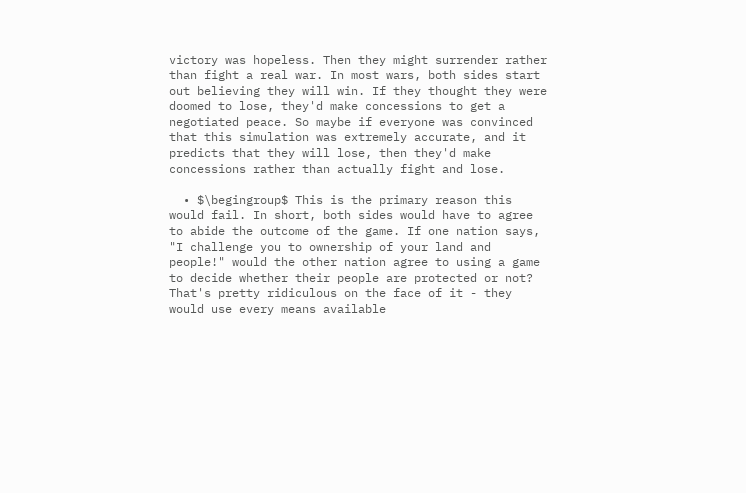victory was hopeless. Then they might surrender rather than fight a real war. In most wars, both sides start out believing they will win. If they thought they were doomed to lose, they'd make concessions to get a negotiated peace. So maybe if everyone was convinced that this simulation was extremely accurate, and it predicts that they will lose, then they'd make concessions rather than actually fight and lose.

  • $\begingroup$ This is the primary reason this would fail. In short, both sides would have to agree to abide the outcome of the game. If one nation says, "I challenge you to ownership of your land and people!" would the other nation agree to using a game to decide whether their people are protected or not? That's pretty ridiculous on the face of it - they would use every means available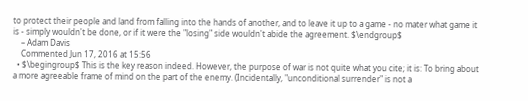to protect their people and land from falling into the hands of another, and to leave it up to a game - no mater what game it is - simply wouldn't be done, or if it were the "losing" side wouldn't abide the agreement. $\endgroup$
    – Adam Davis
    Commented Jun 17, 2016 at 15:56
  • $\begingroup$ This is the key reason indeed. However, the purpose of war is not quite what you cite; it is: To bring about a more agreeable frame of mind on the part of the enemy. (Incidentally, "unconditional surrender" is not a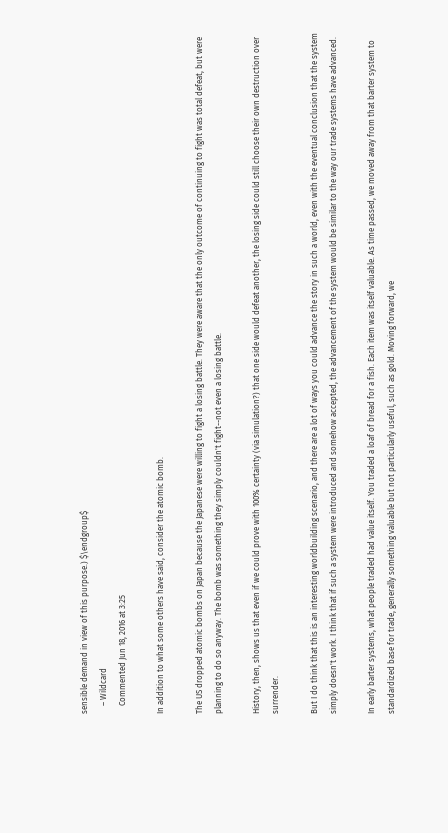sensible demand in view of this purpose.) $\endgroup$
    – Wildcard
    Commented Jun 18, 2016 at 3:25

In addition to what some others have said, consider the atomic bomb.

The US dropped atomic bombs on Japan because the Japanese were willing to fight a losing battle. They were aware that the only outcome of continuing to fight was total defeat, but were planning to do so anyway. The bomb was something they simply couldn't fight--not even a losing battle.

History, then, shows us that even if we could prove with 100% certainty (via simulation?) that one side would defeat another, the losing side could still choose their own destruction over surrender.

But I do think that this is an interesting worldbuilding scenario, and there are a lot of ways you could advance the story in such a world, even with the eventual conclusion that the system simply doesn't work. I think that if such a system were introduced and somehow accepted, the advancement of the system would be similar to the way our trade systems have advanced.

In early barter systems, what people traded had value itself. You traded a loaf of bread for a fish. Each item was itself valuable. As time passed, we moved away from that barter system to standardized base for trade, generally something valuable but not particularly useful, such as gold. Moving forward, we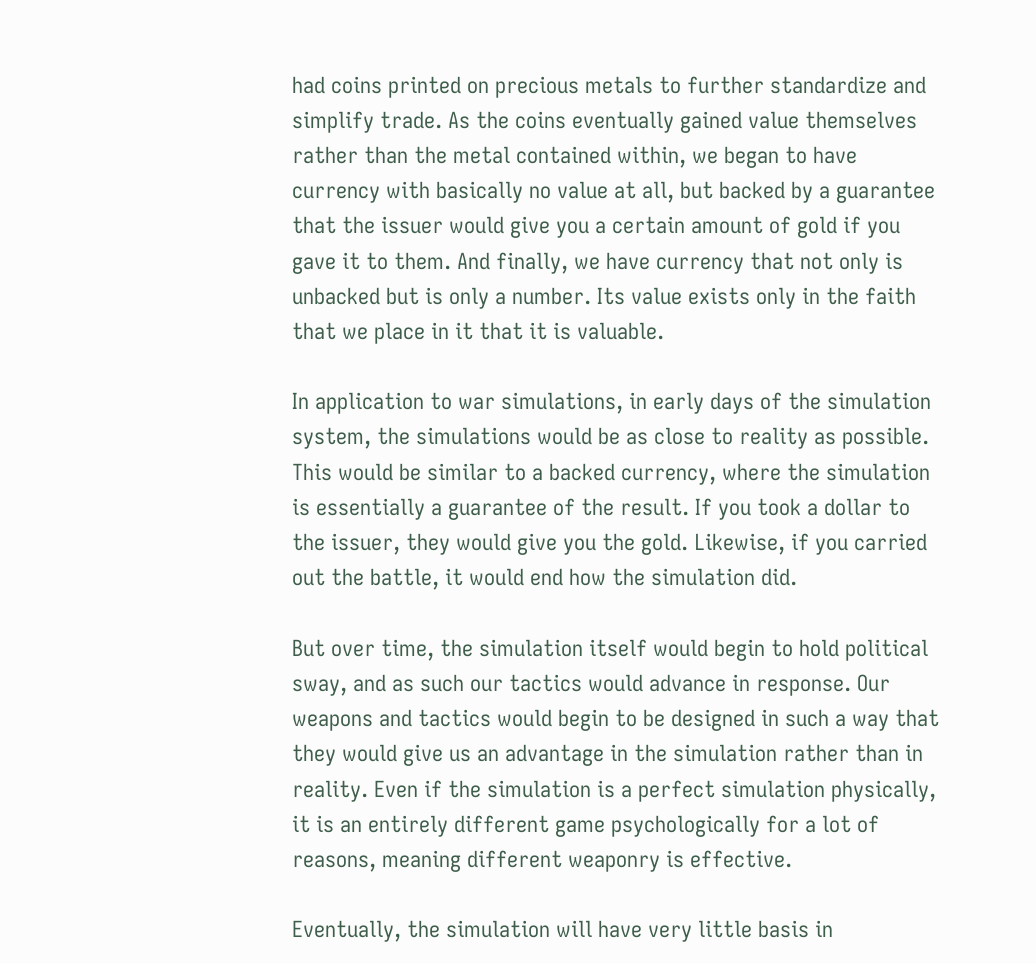had coins printed on precious metals to further standardize and simplify trade. As the coins eventually gained value themselves rather than the metal contained within, we began to have currency with basically no value at all, but backed by a guarantee that the issuer would give you a certain amount of gold if you gave it to them. And finally, we have currency that not only is unbacked but is only a number. Its value exists only in the faith that we place in it that it is valuable.

In application to war simulations, in early days of the simulation system, the simulations would be as close to reality as possible. This would be similar to a backed currency, where the simulation is essentially a guarantee of the result. If you took a dollar to the issuer, they would give you the gold. Likewise, if you carried out the battle, it would end how the simulation did.

But over time, the simulation itself would begin to hold political sway, and as such our tactics would advance in response. Our weapons and tactics would begin to be designed in such a way that they would give us an advantage in the simulation rather than in reality. Even if the simulation is a perfect simulation physically, it is an entirely different game psychologically for a lot of reasons, meaning different weaponry is effective.

Eventually, the simulation will have very little basis in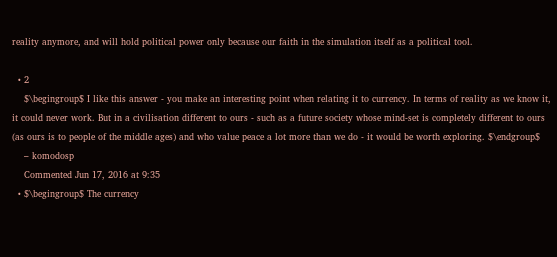reality anymore, and will hold political power only because our faith in the simulation itself as a political tool.

  • 2
    $\begingroup$ I like this answer - you make an interesting point when relating it to currency. In terms of reality as we know it, it could never work. But in a civilisation different to ours - such as a future society whose mind-set is completely different to ours (as ours is to people of the middle ages) and who value peace a lot more than we do - it would be worth exploring. $\endgroup$
    – komodosp
    Commented Jun 17, 2016 at 9:35
  • $\begingroup$ The currency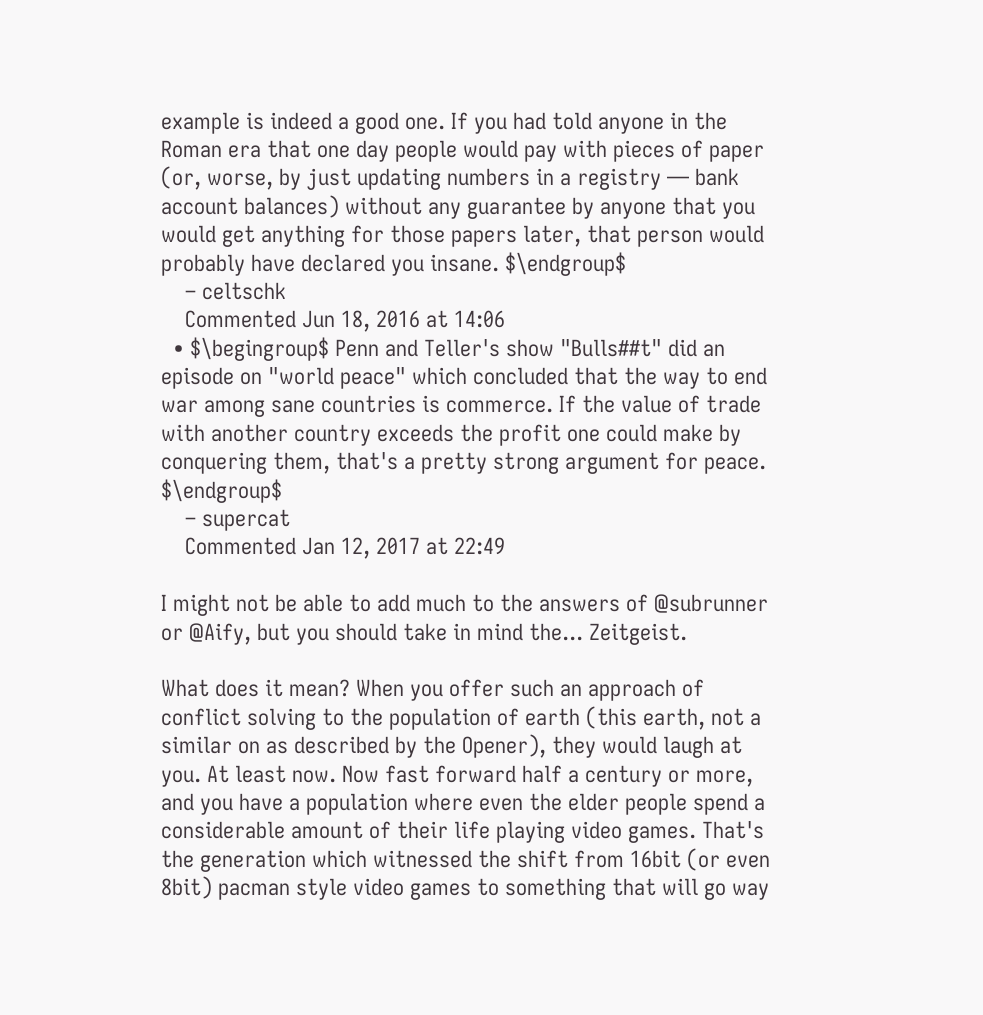example is indeed a good one. If you had told anyone in the Roman era that one day people would pay with pieces of paper (or, worse, by just updating numbers in a registry — bank account balances) without any guarantee by anyone that you would get anything for those papers later, that person would probably have declared you insane. $\endgroup$
    – celtschk
    Commented Jun 18, 2016 at 14:06
  • $\begingroup$ Penn and Teller's show "Bulls##t" did an episode on "world peace" which concluded that the way to end war among sane countries is commerce. If the value of trade with another country exceeds the profit one could make by conquering them, that's a pretty strong argument for peace. $\endgroup$
    – supercat
    Commented Jan 12, 2017 at 22:49

I might not be able to add much to the answers of @subrunner or @Aify, but you should take in mind the... Zeitgeist.

What does it mean? When you offer such an approach of conflict solving to the population of earth (this earth, not a similar on as described by the Opener), they would laugh at you. At least now. Now fast forward half a century or more, and you have a population where even the elder people spend a considerable amount of their life playing video games. That's the generation which witnessed the shift from 16bit (or even 8bit) pacman style video games to something that will go way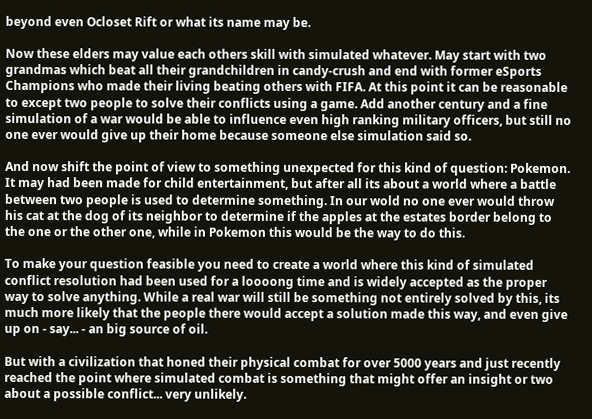beyond even Ocloset Rift or what its name may be.

Now these elders may value each others skill with simulated whatever. May start with two grandmas which beat all their grandchildren in candy-crush and end with former eSports Champions who made their living beating others with FIFA. At this point it can be reasonable to except two people to solve their conflicts using a game. Add another century and a fine simulation of a war would be able to influence even high ranking military officers, but still no one ever would give up their home because someone else simulation said so.

And now shift the point of view to something unexpected for this kind of question: Pokemon. It may had been made for child entertainment, but after all its about a world where a battle between two people is used to determine something. In our wold no one ever would throw his cat at the dog of its neighbor to determine if the apples at the estates border belong to the one or the other one, while in Pokemon this would be the way to do this.

To make your question feasible you need to create a world where this kind of simulated conflict resolution had been used for a loooong time and is widely accepted as the proper way to solve anything. While a real war will still be something not entirely solved by this, its much more likely that the people there would accept a solution made this way, and even give up on - say... - an big source of oil.

But with a civilization that honed their physical combat for over 5000 years and just recently reached the point where simulated combat is something that might offer an insight or two about a possible conflict... very unlikely.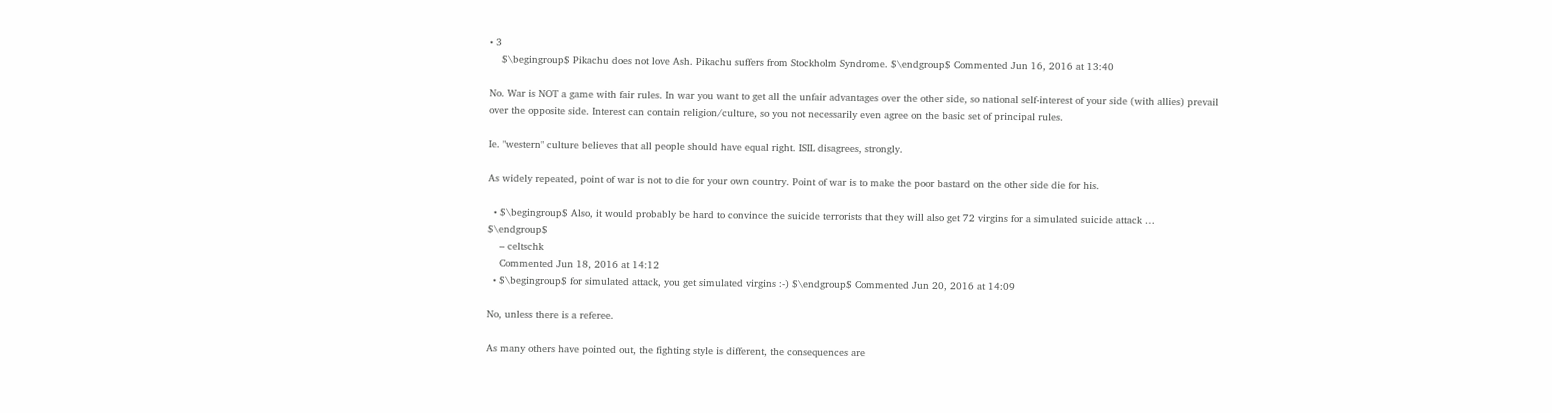• 3
    $\begingroup$ Pikachu does not love Ash. Pikachu suffers from Stockholm Syndrome. $\endgroup$ Commented Jun 16, 2016 at 13:40

No. War is NOT a game with fair rules. In war you want to get all the unfair advantages over the other side, so national self-interest of your side (with allies) prevail over the opposite side. Interest can contain religion/culture, so you not necessarily even agree on the basic set of principal rules.

Ie. "western" culture believes that all people should have equal right. ISIL disagrees, strongly.

As widely repeated, point of war is not to die for your own country. Point of war is to make the poor bastard on the other side die for his.

  • $\begingroup$ Also, it would probably be hard to convince the suicide terrorists that they will also get 72 virgins for a simulated suicide attack … $\endgroup$
    – celtschk
    Commented Jun 18, 2016 at 14:12
  • $\begingroup$ for simulated attack, you get simulated virgins :-) $\endgroup$ Commented Jun 20, 2016 at 14:09

No, unless there is a referee.

As many others have pointed out, the fighting style is different, the consequences are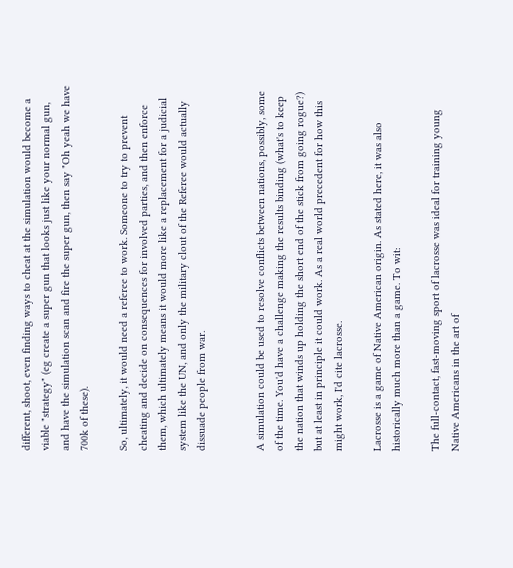different, shoot, even finding ways to cheat at the simulation would become a viable "strategy" (eg create a super gun that looks just like your normal gun, and have the simulation scan and fire the super gun, then say "Oh yeah we have 700k of these).

So, ultimately, it would need a referee to work. Someone to try to prevent cheating and decide on consequences for involved parties, and then enforce them, which ultimately means it would more like a replacement for a judicial system like the UN, and only the military clout of the Referee would actually dissuade people from war.


A simulation could be used to resolve conflicts between nations, possibly, some of the time. You'd have a challenge making the results binding (what's to keep the nation that winds up holding the short end of the stick from going rogue?) but at least in principle it could work. As a real world precedent for how this might work, I'd cite lacrosse.

Lacrosse is a game of Native American origin. As stated here, it was also historically much more than a game. To wit:

The full-contact, fast-moving sport of lacrosse was ideal for training young Native Americans in the art of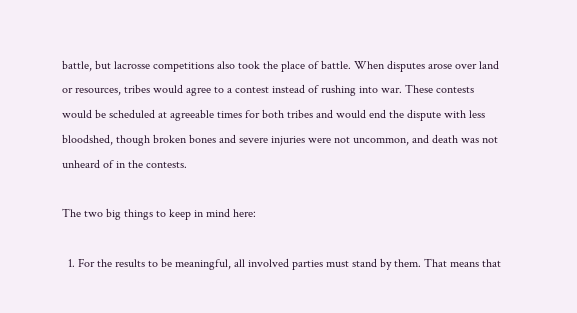battle, but lacrosse competitions also took the place of battle. When disputes arose over land or resources, tribes would agree to a contest instead of rushing into war. These contests would be scheduled at agreeable times for both tribes and would end the dispute with less bloodshed, though broken bones and severe injuries were not uncommon, and death was not unheard of in the contests.

The two big things to keep in mind here:

  1. For the results to be meaningful, all involved parties must stand by them. That means that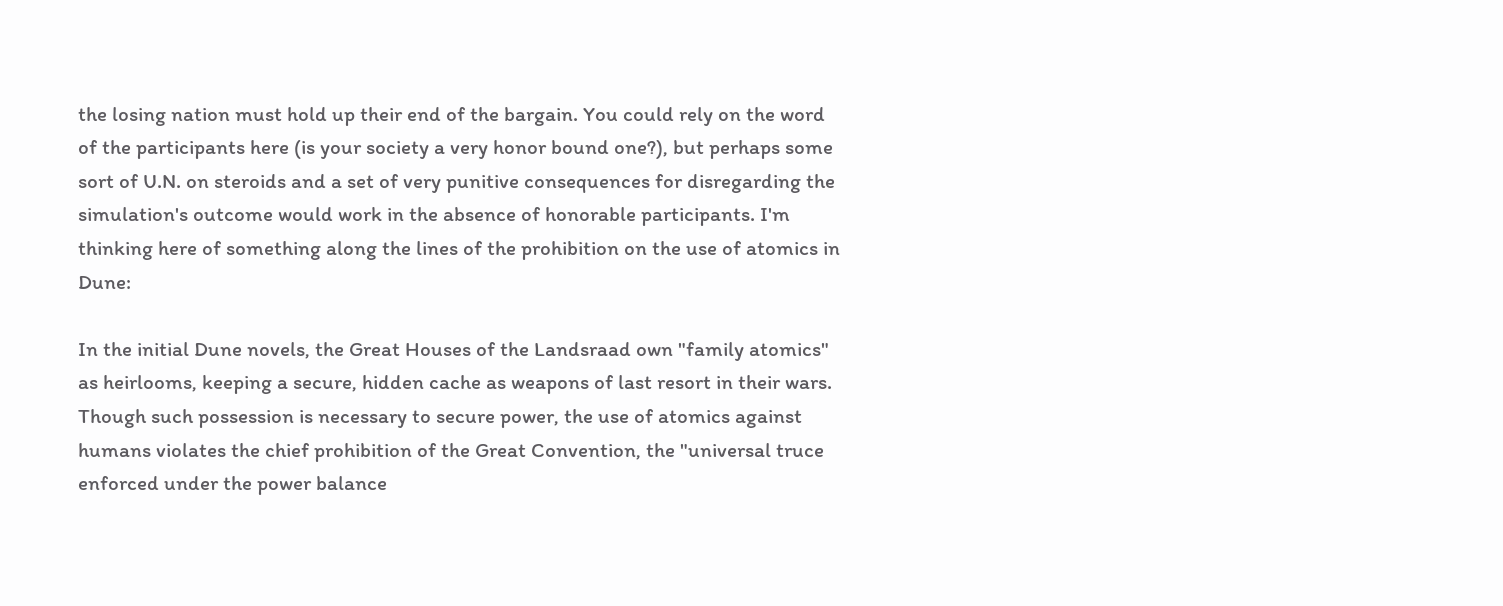the losing nation must hold up their end of the bargain. You could rely on the word of the participants here (is your society a very honor bound one?), but perhaps some sort of U.N. on steroids and a set of very punitive consequences for disregarding the simulation's outcome would work in the absence of honorable participants. I'm thinking here of something along the lines of the prohibition on the use of atomics in Dune:

In the initial Dune novels, the Great Houses of the Landsraad own "family atomics" as heirlooms, keeping a secure, hidden cache as weapons of last resort in their wars. Though such possession is necessary to secure power, the use of atomics against humans violates the chief prohibition of the Great Convention, the "universal truce enforced under the power balance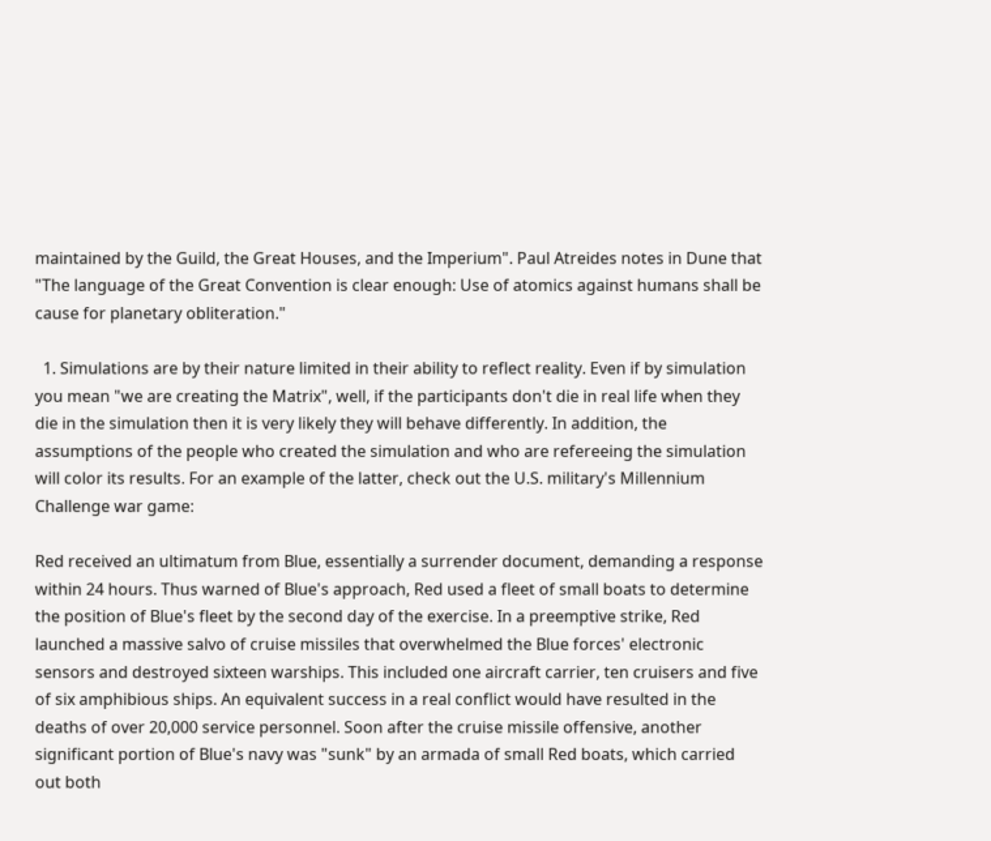maintained by the Guild, the Great Houses, and the Imperium". Paul Atreides notes in Dune that "The language of the Great Convention is clear enough: Use of atomics against humans shall be cause for planetary obliteration."

  1. Simulations are by their nature limited in their ability to reflect reality. Even if by simulation you mean "we are creating the Matrix", well, if the participants don't die in real life when they die in the simulation then it is very likely they will behave differently. In addition, the assumptions of the people who created the simulation and who are refereeing the simulation will color its results. For an example of the latter, check out the U.S. military's Millennium Challenge war game:

Red received an ultimatum from Blue, essentially a surrender document, demanding a response within 24 hours. Thus warned of Blue's approach, Red used a fleet of small boats to determine the position of Blue's fleet by the second day of the exercise. In a preemptive strike, Red launched a massive salvo of cruise missiles that overwhelmed the Blue forces' electronic sensors and destroyed sixteen warships. This included one aircraft carrier, ten cruisers and five of six amphibious ships. An equivalent success in a real conflict would have resulted in the deaths of over 20,000 service personnel. Soon after the cruise missile offensive, another significant portion of Blue's navy was "sunk" by an armada of small Red boats, which carried out both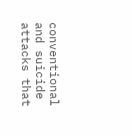conventional and suicide attacks that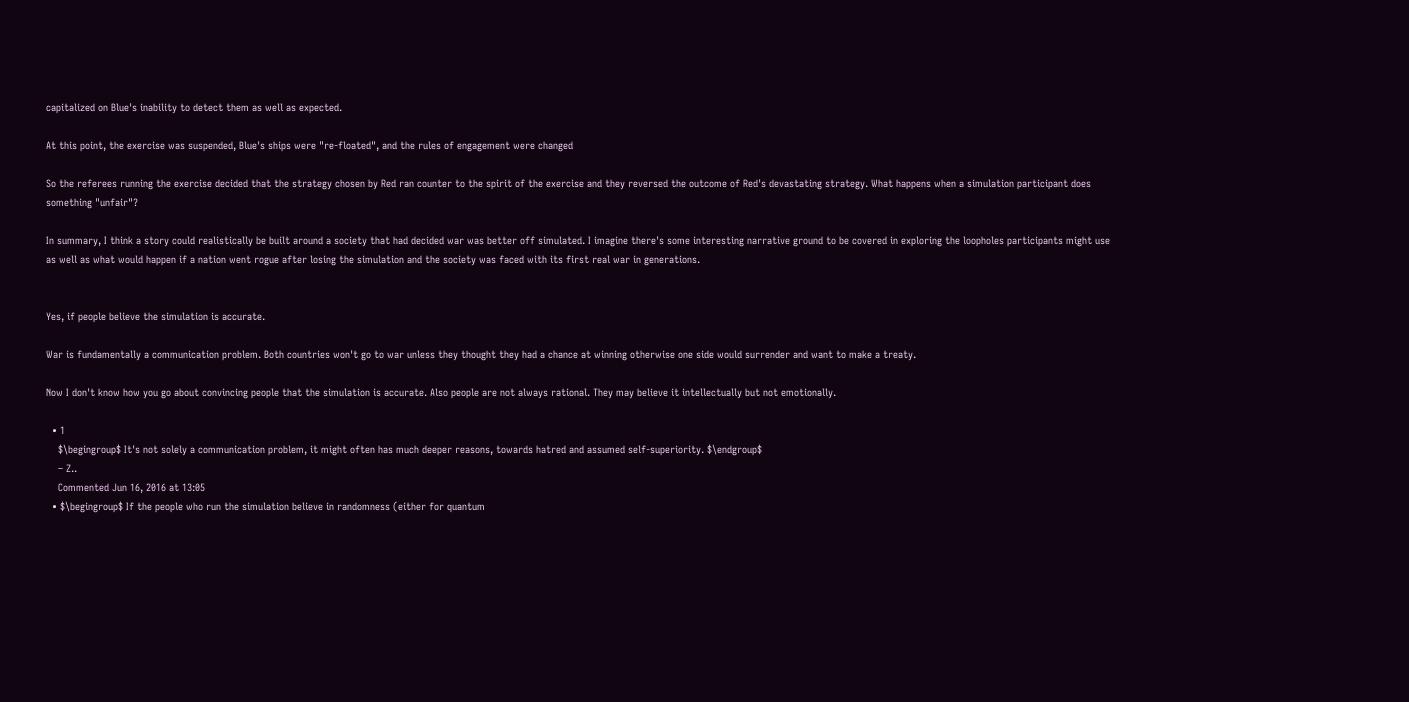capitalized on Blue's inability to detect them as well as expected.

At this point, the exercise was suspended, Blue's ships were "re-floated", and the rules of engagement were changed

So the referees running the exercise decided that the strategy chosen by Red ran counter to the spirit of the exercise and they reversed the outcome of Red's devastating strategy. What happens when a simulation participant does something "unfair"?

In summary, I think a story could realistically be built around a society that had decided war was better off simulated. I imagine there's some interesting narrative ground to be covered in exploring the loopholes participants might use as well as what would happen if a nation went rogue after losing the simulation and the society was faced with its first real war in generations.


Yes, if people believe the simulation is accurate.

War is fundamentally a communication problem. Both countries won't go to war unless they thought they had a chance at winning otherwise one side would surrender and want to make a treaty.

Now I don't know how you go about convincing people that the simulation is accurate. Also people are not always rational. They may believe it intellectually but not emotionally.

  • 1
    $\begingroup$ It's not solely a communication problem, it might often has much deeper reasons, towards hatred and assumed self-superiority. $\endgroup$
    – Z..
    Commented Jun 16, 2016 at 13:05
  • $\begingroup$ If the people who run the simulation believe in randomness (either for quantum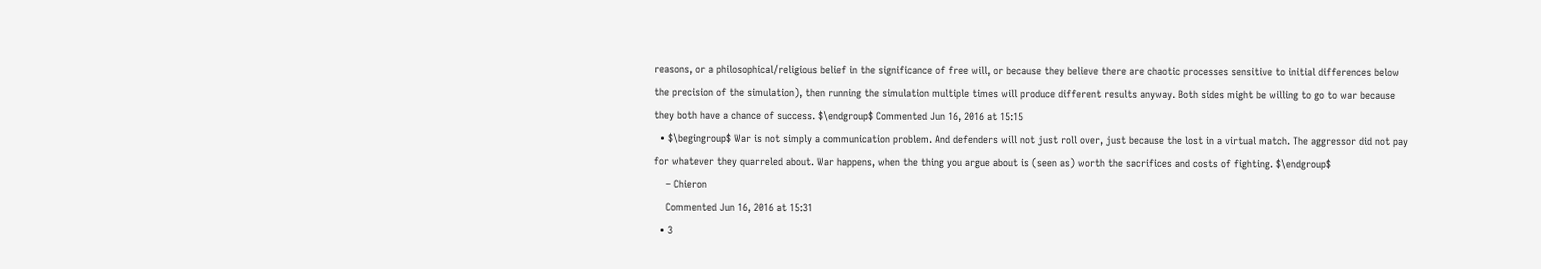reasons, or a philosophical/religious belief in the significance of free will, or because they believe there are chaotic processes sensitive to initial differences below the precision of the simulation), then running the simulation multiple times will produce different results anyway. Both sides might be willing to go to war because they both have a chance of success. $\endgroup$ Commented Jun 16, 2016 at 15:15
  • $\begingroup$ War is not simply a communication problem. And defenders will not just roll over, just because the lost in a virtual match. The aggressor did not pay for whatever they quarreled about. War happens, when the thing you argue about is (seen as) worth the sacrifices and costs of fighting. $\endgroup$
    – Chieron
    Commented Jun 16, 2016 at 15:31
  • 3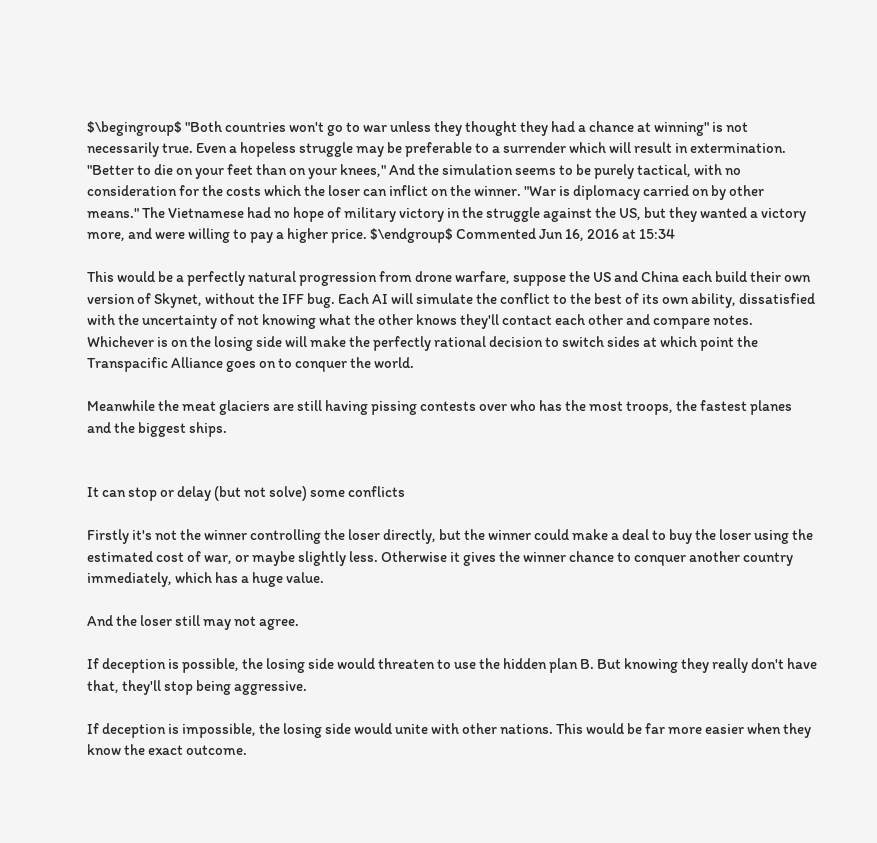$\begingroup$ "Both countries won't go to war unless they thought they had a chance at winning" is not necessarily true. Even a hopeless struggle may be preferable to a surrender which will result in extermination. "Better to die on your feet than on your knees," And the simulation seems to be purely tactical, with no consideration for the costs which the loser can inflict on the winner. "War is diplomacy carried on by other means." The Vietnamese had no hope of military victory in the struggle against the US, but they wanted a victory more, and were willing to pay a higher price. $\endgroup$ Commented Jun 16, 2016 at 15:34

This would be a perfectly natural progression from drone warfare, suppose the US and China each build their own version of Skynet, without the IFF bug. Each AI will simulate the conflict to the best of its own ability, dissatisfied with the uncertainty of not knowing what the other knows they'll contact each other and compare notes. Whichever is on the losing side will make the perfectly rational decision to switch sides at which point the Transpacific Alliance goes on to conquer the world.

Meanwhile the meat glaciers are still having pissing contests over who has the most troops, the fastest planes and the biggest ships.


It can stop or delay (but not solve) some conflicts

Firstly it's not the winner controlling the loser directly, but the winner could make a deal to buy the loser using the estimated cost of war, or maybe slightly less. Otherwise it gives the winner chance to conquer another country immediately, which has a huge value.

And the loser still may not agree.

If deception is possible, the losing side would threaten to use the hidden plan B. But knowing they really don't have that, they'll stop being aggressive.

If deception is impossible, the losing side would unite with other nations. This would be far more easier when they know the exact outcome.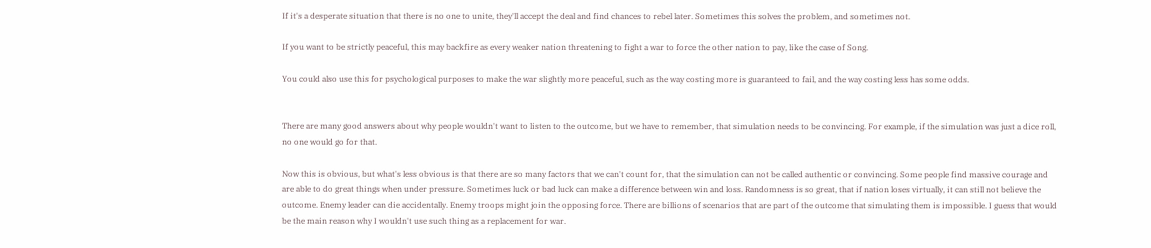If it's a desperate situation that there is no one to unite, they'll accept the deal and find chances to rebel later. Sometimes this solves the problem, and sometimes not.

If you want to be strictly peaceful, this may backfire as every weaker nation threatening to fight a war to force the other nation to pay, like the case of Song.

You could also use this for psychological purposes to make the war slightly more peaceful, such as the way costing more is guaranteed to fail, and the way costing less has some odds.


There are many good answers about why people wouldn't want to listen to the outcome, but we have to remember, that simulation needs to be convincing. For example, if the simulation was just a dice roll, no one would go for that.

Now this is obvious, but what's less obvious is that there are so many factors that we can't count for, that the simulation can not be called authentic or convincing. Some people find massive courage and are able to do great things when under pressure. Sometimes luck or bad luck can make a difference between win and loss. Randomness is so great, that if nation loses virtually, it can still not believe the outcome. Enemy leader can die accidentally. Enemy troops might join the opposing force. There are billions of scenarios that are part of the outcome that simulating them is impossible. I guess that would be the main reason why I wouldn't use such thing as a replacement for war.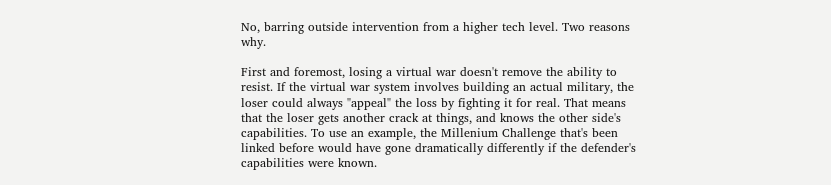No, barring outside intervention from a higher tech level. Two reasons why.

First and foremost, losing a virtual war doesn't remove the ability to resist. If the virtual war system involves building an actual military, the loser could always "appeal" the loss by fighting it for real. That means that the loser gets another crack at things, and knows the other side's capabilities. To use an example, the Millenium Challenge that's been linked before would have gone dramatically differently if the defender's capabilities were known.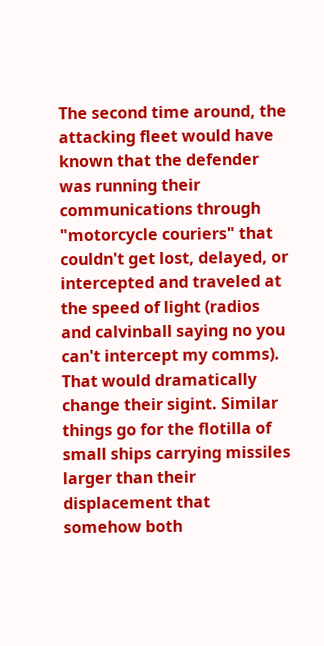The second time around, the attacking fleet would have known that the defender was running their communications through "motorcycle couriers" that couldn't get lost, delayed, or intercepted and traveled at the speed of light (radios and calvinball saying no you can't intercept my comms). That would dramatically change their sigint. Similar things go for the flotilla of small ships carrying missiles larger than their displacement that somehow both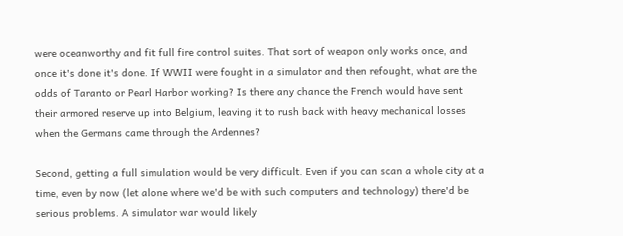were oceanworthy and fit full fire control suites. That sort of weapon only works once, and once it's done it's done. If WWII were fought in a simulator and then refought, what are the odds of Taranto or Pearl Harbor working? Is there any chance the French would have sent their armored reserve up into Belgium, leaving it to rush back with heavy mechanical losses when the Germans came through the Ardennes?

Second, getting a full simulation would be very difficult. Even if you can scan a whole city at a time, even by now (let alone where we'd be with such computers and technology) there'd be serious problems. A simulator war would likely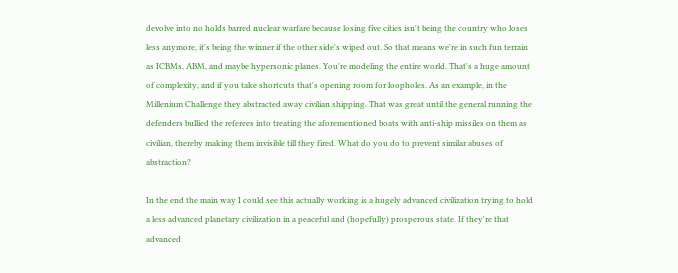devolve into no holds barred nuclear warfare because losing five cities isn't being the country who loses less anymore, it's being the winner if the other side's wiped out. So that means we're in such fun terrain as ICBMs, ABM, and maybe hypersonic planes. You're modeling the entire world. That's a huge amount of complexity, and if you take shortcuts that's opening room for loopholes. As an example, in the Millenium Challenge they abstracted away civilian shipping. That was great until the general running the defenders bullied the referees into treating the aforementioned boats with anti-ship missiles on them as civilian, thereby making them invisible till they fired. What do you do to prevent similar abuses of abstraction?

In the end the main way I could see this actually working is a hugely advanced civilization trying to hold a less advanced planetary civilization in a peaceful and (hopefully) prosperous state. If they're that advanced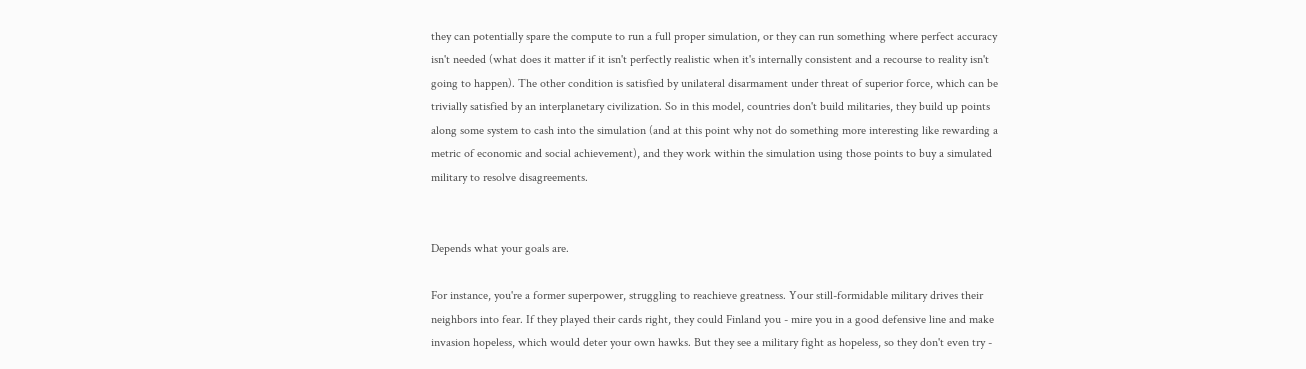they can potentially spare the compute to run a full proper simulation, or they can run something where perfect accuracy isn't needed (what does it matter if it isn't perfectly realistic when it's internally consistent and a recourse to reality isn't going to happen). The other condition is satisfied by unilateral disarmament under threat of superior force, which can be trivially satisfied by an interplanetary civilization. So in this model, countries don't build militaries, they build up points along some system to cash into the simulation (and at this point why not do something more interesting like rewarding a metric of economic and social achievement), and they work within the simulation using those points to buy a simulated military to resolve disagreements.


Depends what your goals are.

For instance, you're a former superpower, struggling to reachieve greatness. Your still-formidable military drives their neighbors into fear. If they played their cards right, they could Finland you - mire you in a good defensive line and make invasion hopeless, which would deter your own hawks. But they see a military fight as hopeless, so they don't even try -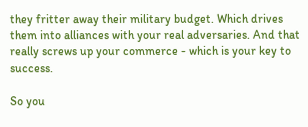they fritter away their military budget. Which drives them into alliances with your real adversaries. And that really screws up your commerce - which is your key to success.

So you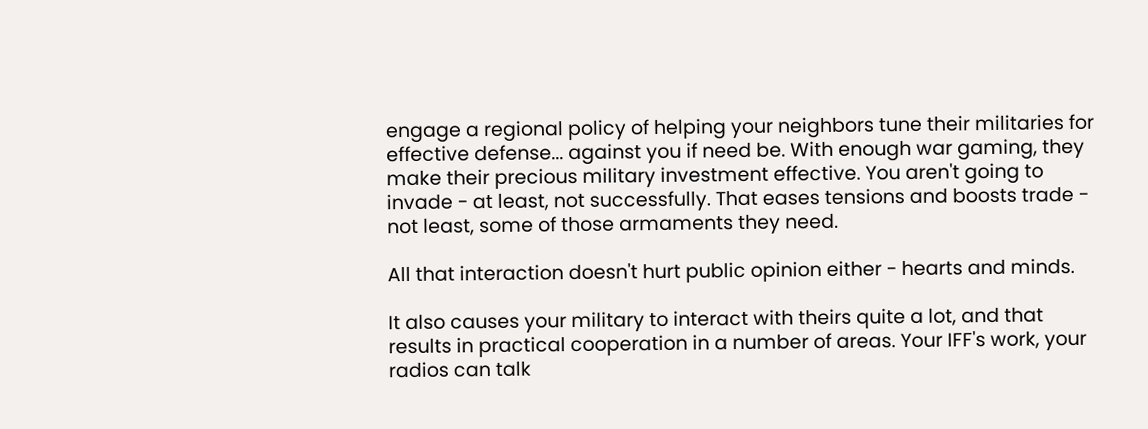engage a regional policy of helping your neighbors tune their militaries for effective defense... against you if need be. With enough war gaming, they make their precious military investment effective. You aren't going to invade - at least, not successfully. That eases tensions and boosts trade - not least, some of those armaments they need.

All that interaction doesn't hurt public opinion either - hearts and minds.

It also causes your military to interact with theirs quite a lot, and that results in practical cooperation in a number of areas. Your IFF's work, your radios can talk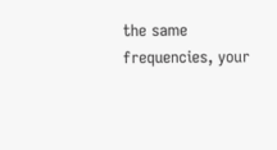the same frequencies, your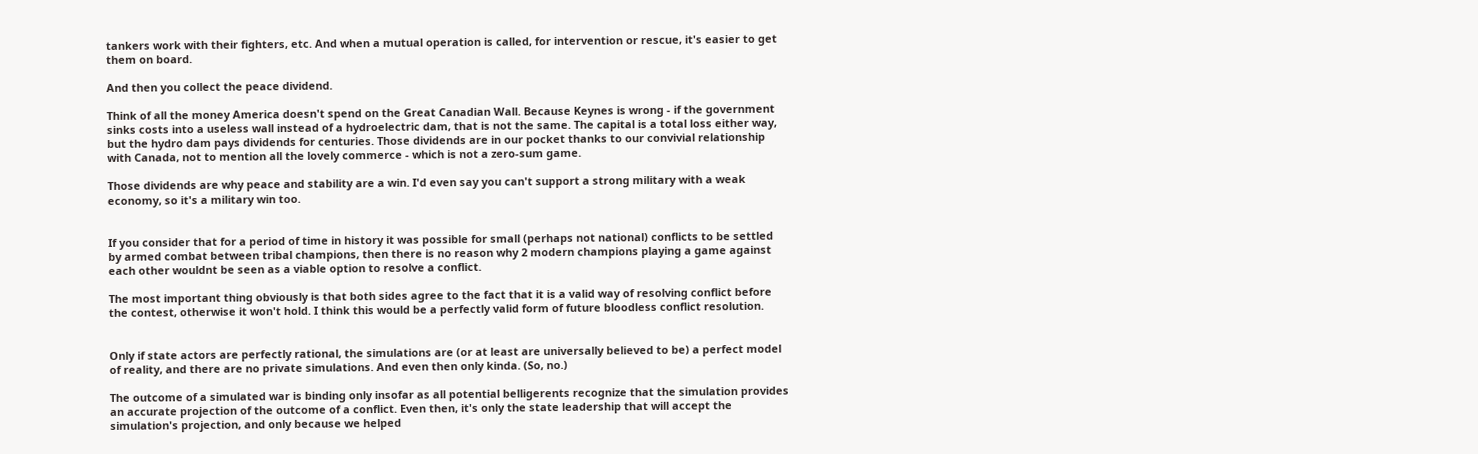tankers work with their fighters, etc. And when a mutual operation is called, for intervention or rescue, it's easier to get them on board.

And then you collect the peace dividend.

Think of all the money America doesn't spend on the Great Canadian Wall. Because Keynes is wrong - if the government sinks costs into a useless wall instead of a hydroelectric dam, that is not the same. The capital is a total loss either way, but the hydro dam pays dividends for centuries. Those dividends are in our pocket thanks to our convivial relationship with Canada, not to mention all the lovely commerce - which is not a zero-sum game.

Those dividends are why peace and stability are a win. I'd even say you can't support a strong military with a weak economy, so it's a military win too.


If you consider that for a period of time in history it was possible for small (perhaps not national) conflicts to be settled by armed combat between tribal champions, then there is no reason why 2 modern champions playing a game against each other wouldnt be seen as a viable option to resolve a conflict.

The most important thing obviously is that both sides agree to the fact that it is a valid way of resolving conflict before the contest, otherwise it won't hold. I think this would be a perfectly valid form of future bloodless conflict resolution.


Only if state actors are perfectly rational, the simulations are (or at least are universally believed to be) a perfect model of reality, and there are no private simulations. And even then only kinda. (So, no.)

The outcome of a simulated war is binding only insofar as all potential belligerents recognize that the simulation provides an accurate projection of the outcome of a conflict. Even then, it's only the state leadership that will accept the simulation's projection, and only because we helped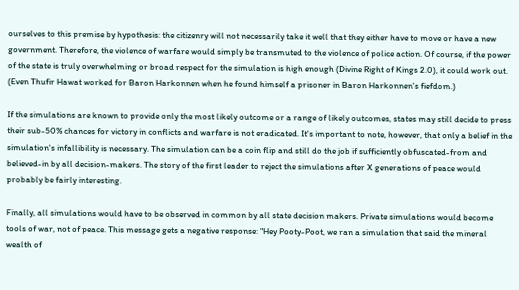ourselves to this premise by hypothesis: the citizenry will not necessarily take it well that they either have to move or have a new government. Therefore, the violence of warfare would simply be transmuted to the violence of police action. Of course, if the power of the state is truly overwhelming or broad respect for the simulation is high enough (Divine Right of Kings 2.0), it could work out. (Even Thufir Hawat worked for Baron Harkonnen when he found himself a prisoner in Baron Harkonnen's fiefdom.)

If the simulations are known to provide only the most likely outcome or a range of likely outcomes, states may still decide to press their sub-50% chances for victory in conflicts and warfare is not eradicated. It's important to note, however, that only a belief in the simulation's infallibility is necessary. The simulation can be a coin flip and still do the job if sufficiently obfuscated-from and believed-in by all decision-makers. The story of the first leader to reject the simulations after X generations of peace would probably be fairly interesting.

Finally, all simulations would have to be observed in common by all state decision makers. Private simulations would become tools of war, not of peace. This message gets a negative response: "Hey Pooty-Poot, we ran a simulation that said the mineral wealth of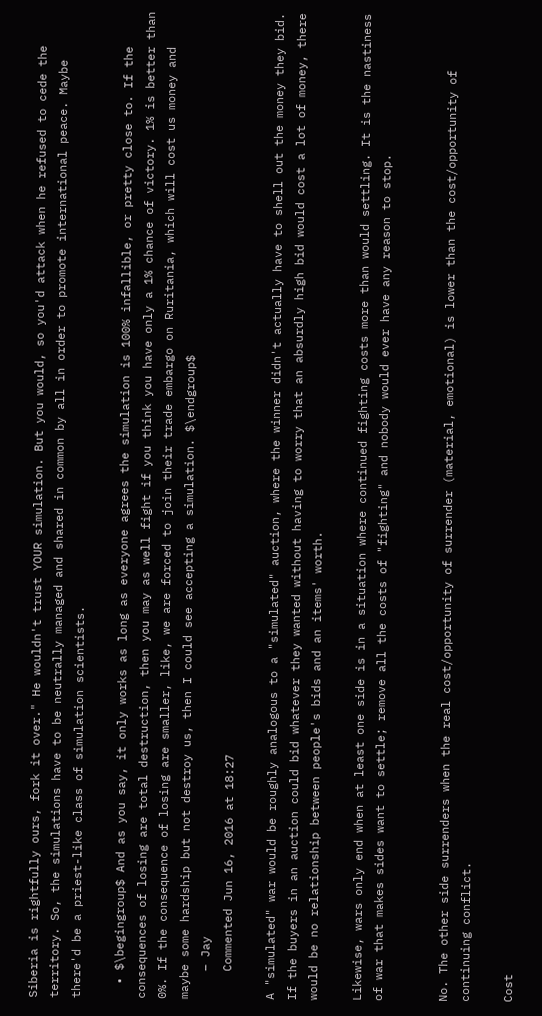Siberia is rightfully ours, fork it over." He wouldn't trust YOUR simulation. But you would, so you'd attack when he refused to cede the territory. So, the simulations have to be neutrally managed and shared in common by all in order to promote international peace. Maybe there'd be a priest-like class of simulation scientists.

  • $\begingroup$ And as you say, it only works as long as everyone agrees the simulation is 100% infallible, or pretty close to. If the consequences of losing are total destruction, then you may as well fight if you think you have only a 1% chance of victory. 1% is better than 0%. If the consequence of losing are smaller, like, we are forced to join their trade embargo on Ruritania, which will cost us money and maybe some hardship but not destroy us, then I could see accepting a simulation. $\endgroup$
    – Jay
    Commented Jun 16, 2016 at 18:27

A "simulated" war would be roughly analogous to a "simulated" auction, where the winner didn't actually have to shell out the money they bid. If the buyers in an auction could bid whatever they wanted without having to worry that an absurdly high bid would cost a lot of money, there would be no relationship between people's bids and an items' worth.

Likewise, wars only end when at least one side is in a situation where continued fighting costs more than would settling. It is the nastiness of war that makes sides want to settle; remove all the costs of "fighting" and nobody would ever have any reason to stop.


No. The other side surrenders when the real cost/opportunity of surrender (material, emotional) is lower than the cost/opportunity of continuing conflict.

Cost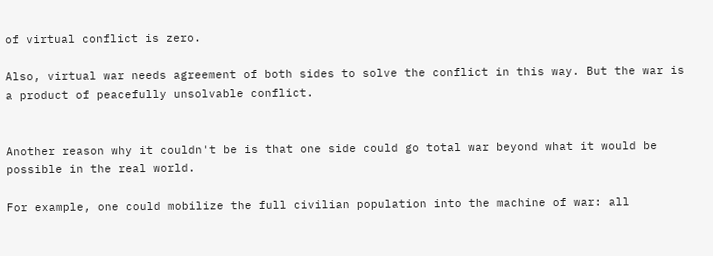of virtual conflict is zero.

Also, virtual war needs agreement of both sides to solve the conflict in this way. But the war is a product of peacefully unsolvable conflict.


Another reason why it couldn't be is that one side could go total war beyond what it would be possible in the real world.

For example, one could mobilize the full civilian population into the machine of war: all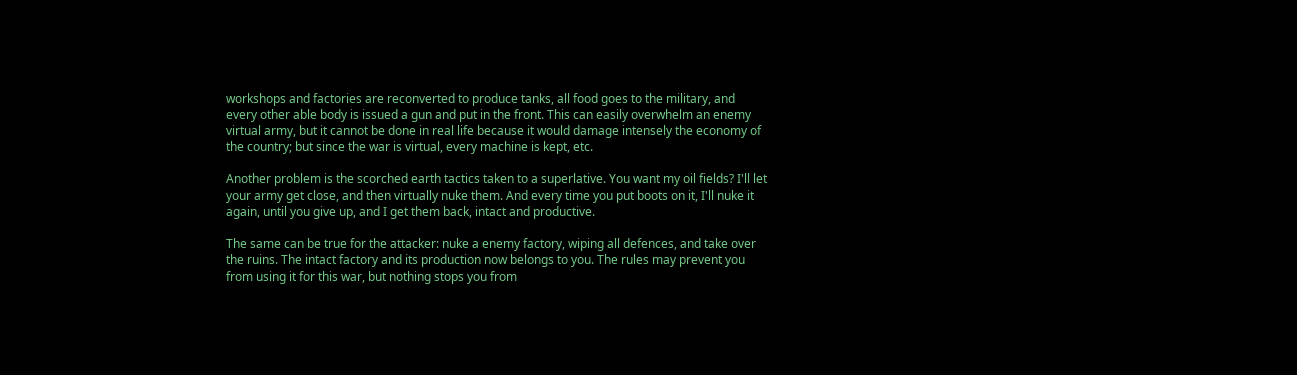workshops and factories are reconverted to produce tanks, all food goes to the military, and every other able body is issued a gun and put in the front. This can easily overwhelm an enemy virtual army, but it cannot be done in real life because it would damage intensely the economy of the country; but since the war is virtual, every machine is kept, etc.

Another problem is the scorched earth tactics taken to a superlative. You want my oil fields? I'll let your army get close, and then virtually nuke them. And every time you put boots on it, I'll nuke it again, until you give up, and I get them back, intact and productive.

The same can be true for the attacker: nuke a enemy factory, wiping all defences, and take over the ruins. The intact factory and its production now belongs to you. The rules may prevent you from using it for this war, but nothing stops you from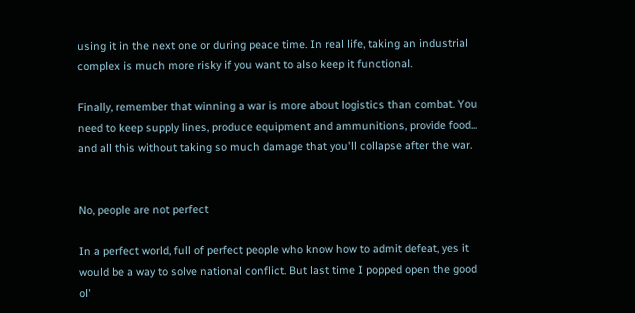using it in the next one or during peace time. In real life, taking an industrial complex is much more risky if you want to also keep it functional.

Finally, remember that winning a war is more about logistics than combat. You need to keep supply lines, produce equipment and ammunitions, provide food... and all this without taking so much damage that you'll collapse after the war.


No, people are not perfect

In a perfect world, full of perfect people who know how to admit defeat, yes it would be a way to solve national conflict. But last time I popped open the good ol'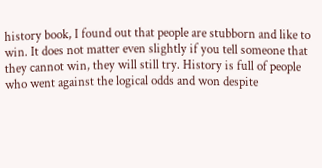history book, I found out that people are stubborn and like to win. It does not matter even slightly if you tell someone that they cannot win, they will still try. History is full of people who went against the logical odds and won despite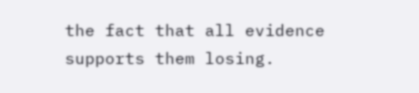the fact that all evidence supports them losing.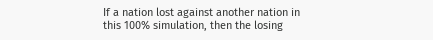If a nation lost against another nation in this 100% simulation, then the losing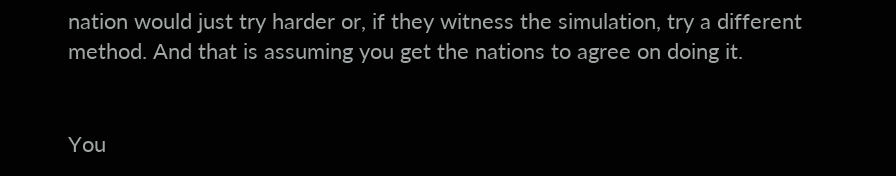nation would just try harder or, if they witness the simulation, try a different method. And that is assuming you get the nations to agree on doing it.


You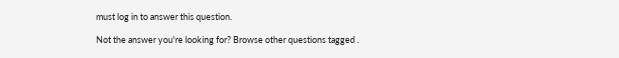must log in to answer this question.

Not the answer you're looking for? Browse other questions tagged .